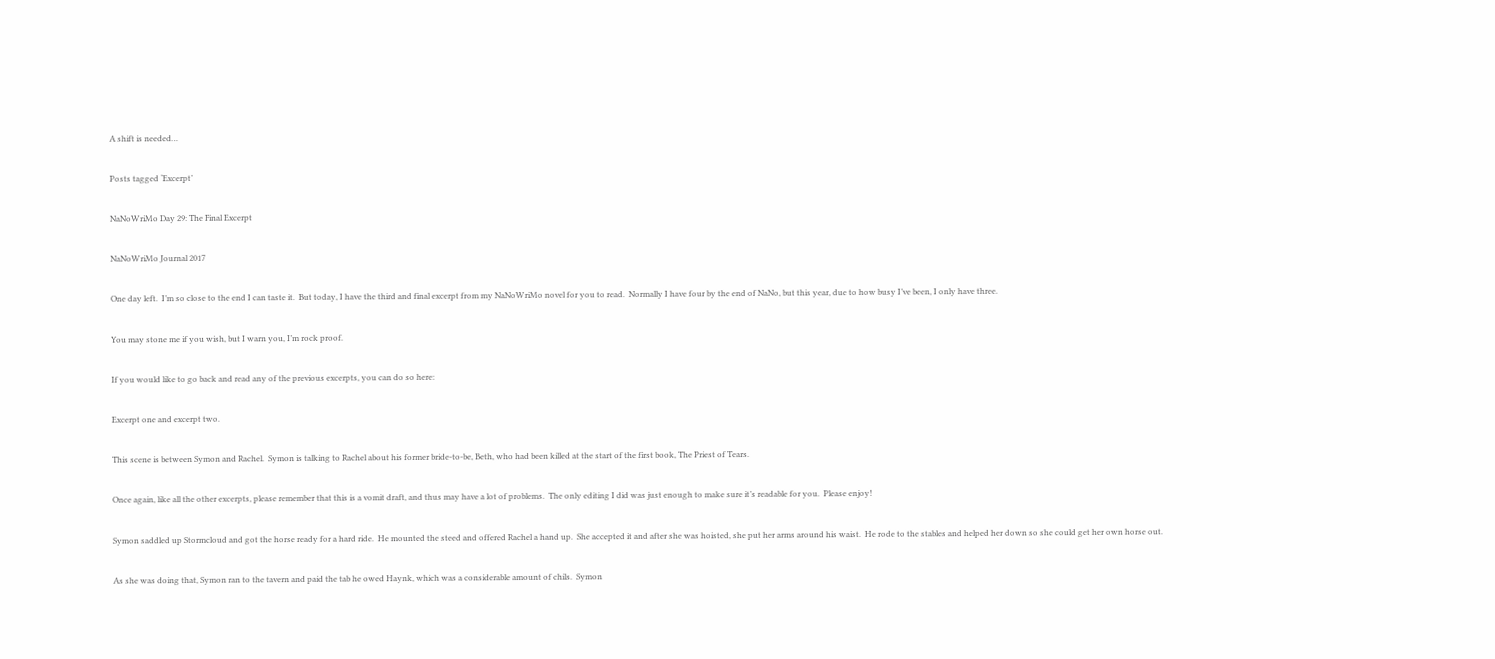A shift is needed…

Posts tagged ‘Excerpt’

NaNoWriMo Day 29: The Final Excerpt

NaNoWriMo Journal 2017

One day left.  I’m so close to the end I can taste it.  But today, I have the third and final excerpt from my NaNoWriMo novel for you to read.  Normally I have four by the end of NaNo, but this year, due to how busy I’ve been, I only have three.

You may stone me if you wish, but I warn you, I’m rock proof.

If you would like to go back and read any of the previous excerpts, you can do so here:

Excerpt one and excerpt two.

This scene is between Symon and Rachel.  Symon is talking to Rachel about his former bride-to-be, Beth, who had been killed at the start of the first book, The Priest of Tears.

Once again, like all the other excerpts, please remember that this is a vomit draft, and thus may have a lot of problems.  The only editing I did was just enough to make sure it’s readable for you.  Please enjoy!

Symon saddled up Stormcloud and got the horse ready for a hard ride.  He mounted the steed and offered Rachel a hand up.  She accepted it and after she was hoisted, she put her arms around his waist.  He rode to the stables and helped her down so she could get her own horse out.

As she was doing that, Symon ran to the tavern and paid the tab he owed Haynk, which was a considerable amount of chils.  Symon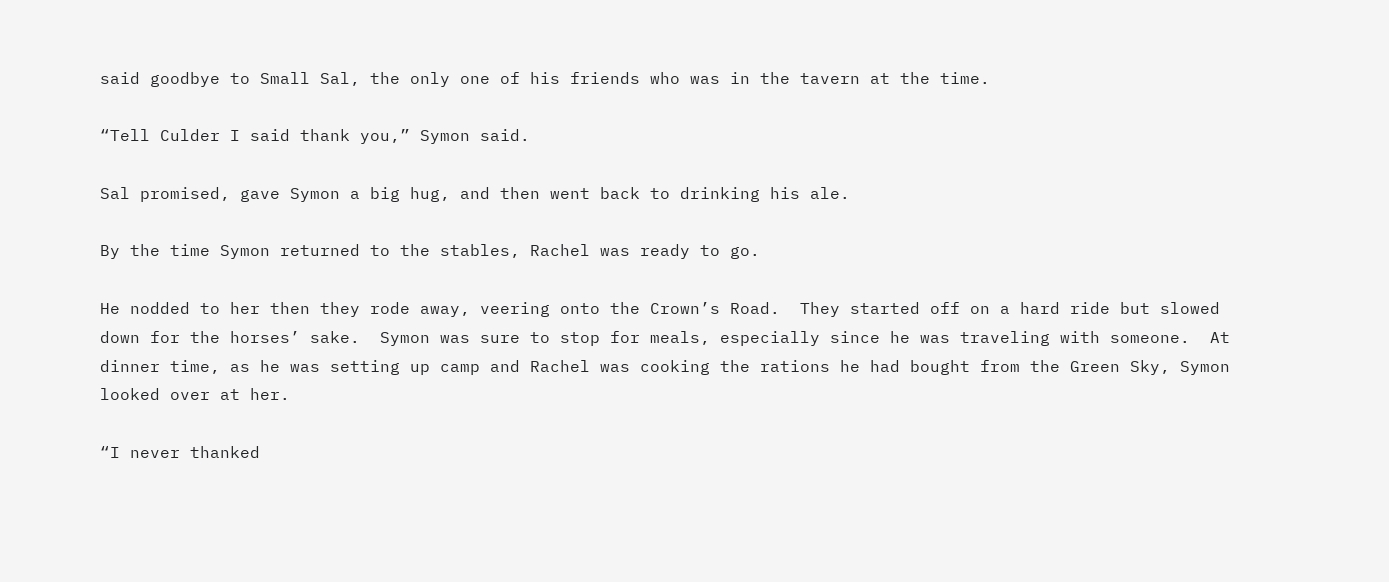said goodbye to Small Sal, the only one of his friends who was in the tavern at the time.

“Tell Culder I said thank you,” Symon said.

Sal promised, gave Symon a big hug, and then went back to drinking his ale.

By the time Symon returned to the stables, Rachel was ready to go.

He nodded to her then they rode away, veering onto the Crown’s Road.  They started off on a hard ride but slowed down for the horses’ sake.  Symon was sure to stop for meals, especially since he was traveling with someone.  At dinner time, as he was setting up camp and Rachel was cooking the rations he had bought from the Green Sky, Symon looked over at her.

“I never thanked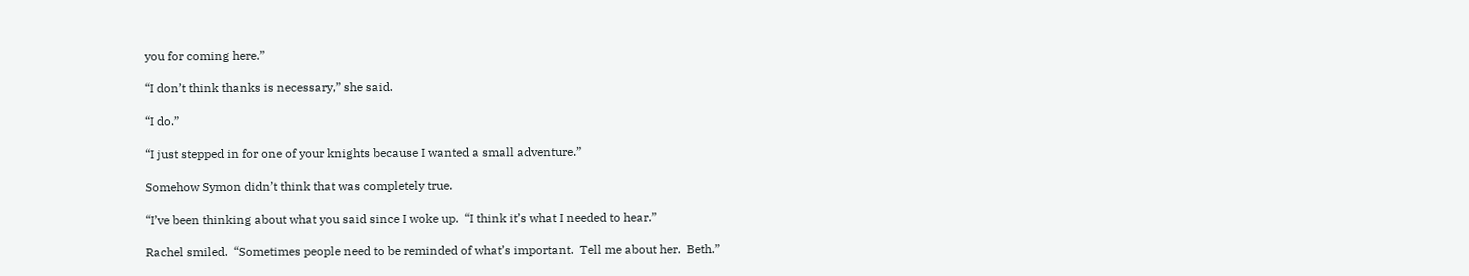you for coming here.”

“I don’t think thanks is necessary,” she said.

“I do.”

“I just stepped in for one of your knights because I wanted a small adventure.”

Somehow Symon didn’t think that was completely true.

“I’ve been thinking about what you said since I woke up.  “I think it’s what I needed to hear.”

Rachel smiled.  “Sometimes people need to be reminded of what’s important.  Tell me about her.  Beth.”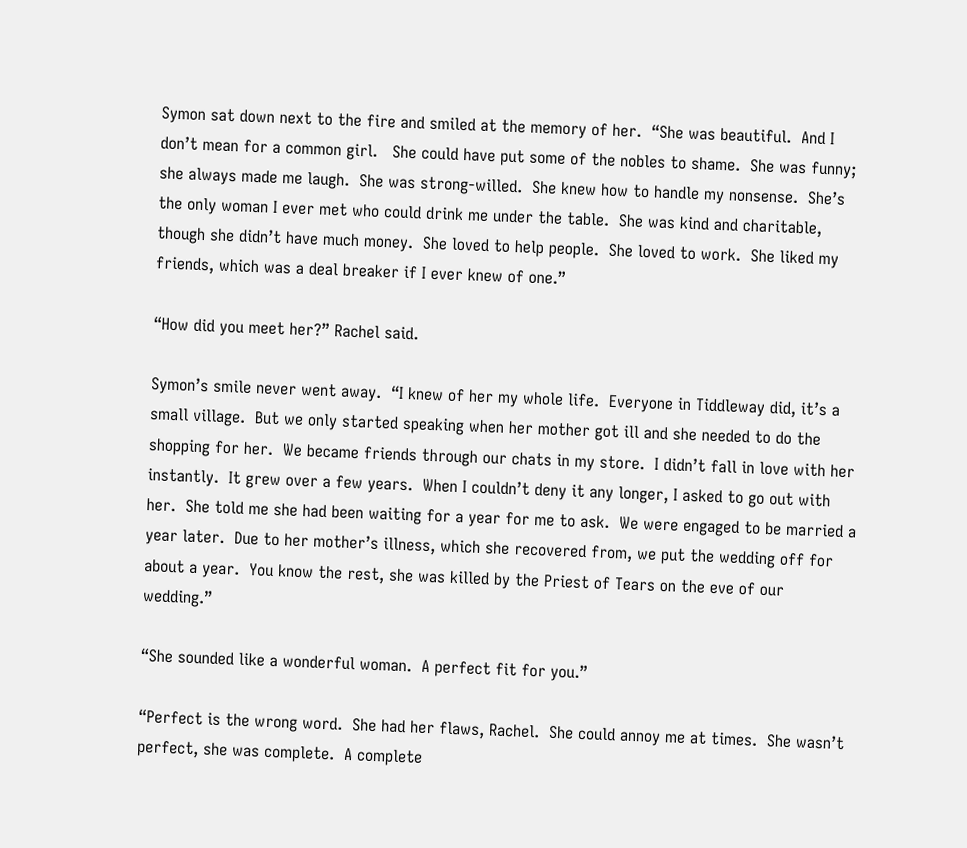Symon sat down next to the fire and smiled at the memory of her.  “She was beautiful.  And I don’t mean for a common girl.   She could have put some of the nobles to shame.  She was funny; she always made me laugh.  She was strong-willed.  She knew how to handle my nonsense.  She’s the only woman I ever met who could drink me under the table.  She was kind and charitable, though she didn’t have much money.  She loved to help people.  She loved to work.  She liked my friends, which was a deal breaker if I ever knew of one.”

“How did you meet her?” Rachel said.

Symon’s smile never went away.  “I knew of her my whole life.  Everyone in Tiddleway did, it’s a small village.  But we only started speaking when her mother got ill and she needed to do the shopping for her.  We became friends through our chats in my store.  I didn’t fall in love with her instantly.  It grew over a few years.  When I couldn’t deny it any longer, I asked to go out with her.  She told me she had been waiting for a year for me to ask.  We were engaged to be married a year later.  Due to her mother’s illness, which she recovered from, we put the wedding off for about a year.  You know the rest, she was killed by the Priest of Tears on the eve of our wedding.”

“She sounded like a wonderful woman.  A perfect fit for you.”

“Perfect is the wrong word.  She had her flaws, Rachel.  She could annoy me at times.  She wasn’t perfect, she was complete.  A complete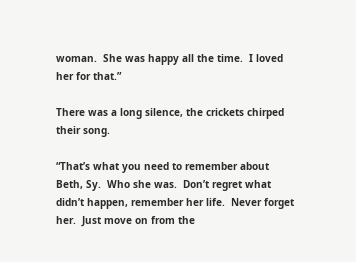woman.  She was happy all the time.  I loved her for that.”

There was a long silence, the crickets chirped their song.

“That’s what you need to remember about Beth, Sy.  Who she was.  Don’t regret what didn’t happen, remember her life.  Never forget her.  Just move on from the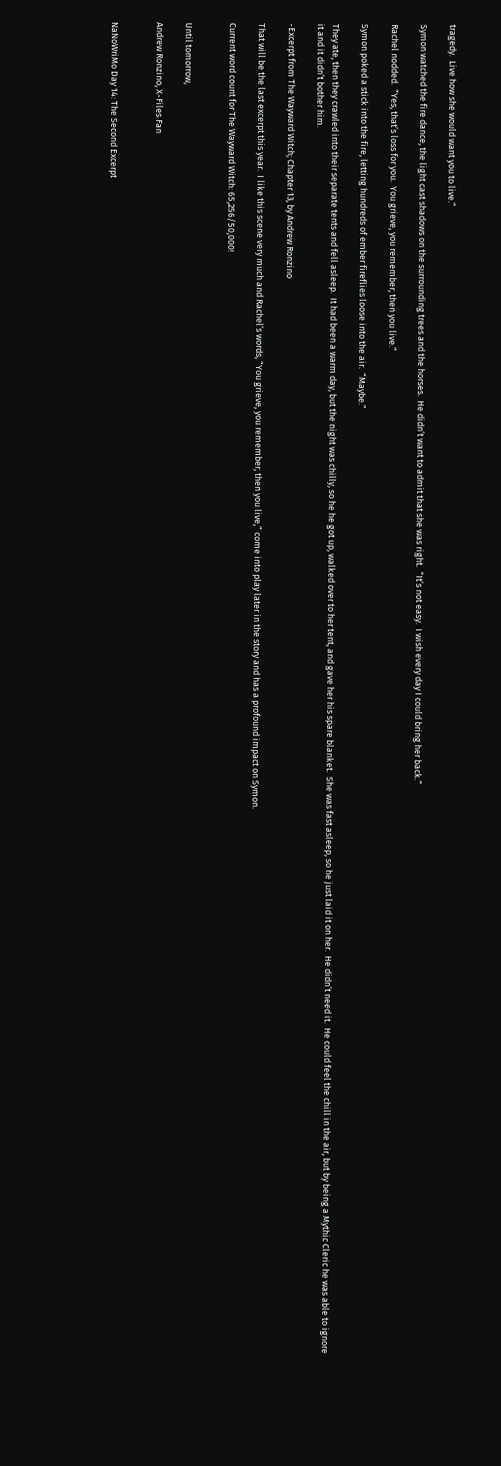tragedy.  Live how she would want you to live.”

Symon watched the fire dance, the light cast shadows on the surrounding trees and the horses.  He didn’t want to admit that she was right.  “It’s not easy.  I wish every day I could bring her back.”

Rachel nodded.  “Yes, that’s loss for you.  You grieve, you remember, then you live.”

Symon poked a stick into the fire, letting hundreds of ember fireflies loose into the air.  “Maybe.”

They ate, then they crawled into their separate tents and fell asleep.  It had been a warm day, but the night was chilly, so he he got up, walked over to her tent, and gave her his spare blanket.  She was fast asleep, so he just laid it on her.  He didn’t need it.  He could feel the chill in the air, but by being a Mythic Cleric he was able to ignore it and it didn’t bother him.

-Excerpt from The Wayward Witch; Chapter 13, by Andrew Ronzino

That will be the last excerpt this year.  I like this scene very much and Rachel’s words, “You grieve, you remember, then you live,” come into play later in the story and has a profound impact on Symon.

Current word count for The Wayward Witch: 65,256/50,000!


Until tomorrow,

Andrew Ronzino, X-Files Fan


NaNoWriMo Day 14: The Second Excerpt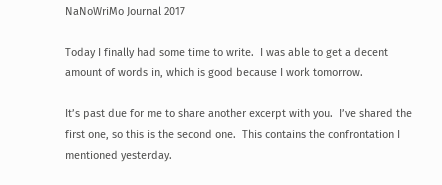NaNoWriMo Journal 2017

Today I finally had some time to write.  I was able to get a decent amount of words in, which is good because I work tomorrow.

It’s past due for me to share another excerpt with you.  I’ve shared the first one, so this is the second one.  This contains the confrontation I mentioned yesterday.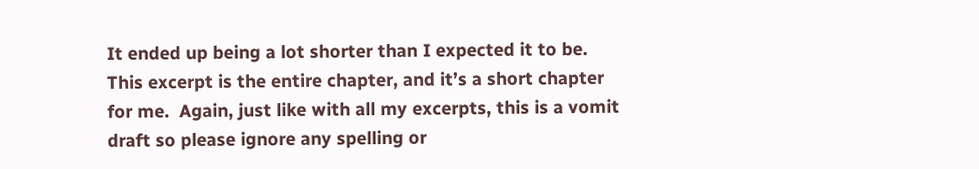It ended up being a lot shorter than I expected it to be.  This excerpt is the entire chapter, and it’s a short chapter for me.  Again, just like with all my excerpts, this is a vomit draft so please ignore any spelling or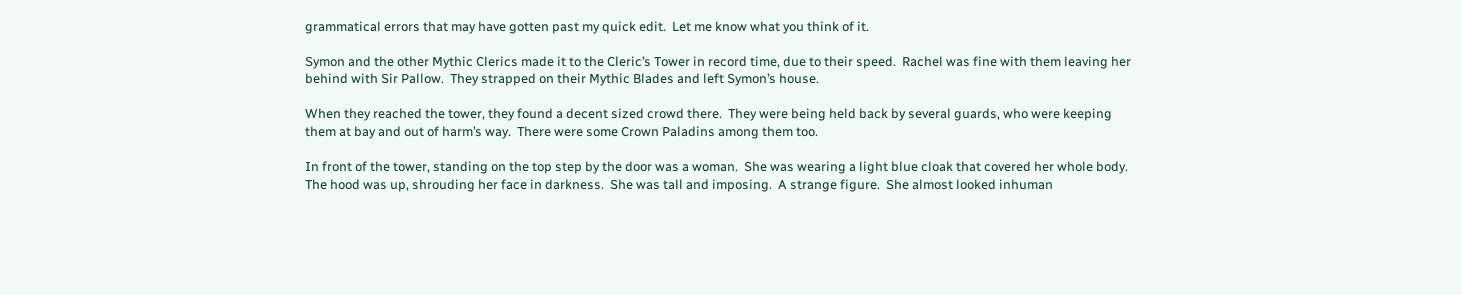grammatical errors that may have gotten past my quick edit.  Let me know what you think of it.

Symon and the other Mythic Clerics made it to the Cleric’s Tower in record time, due to their speed.  Rachel was fine with them leaving her behind with Sir Pallow.  They strapped on their Mythic Blades and left Symon’s house.

When they reached the tower, they found a decent sized crowd there.  They were being held back by several guards, who were keeping them at bay and out of harm’s way.  There were some Crown Paladins among them too.

In front of the tower, standing on the top step by the door was a woman.  She was wearing a light blue cloak that covered her whole body.  The hood was up, shrouding her face in darkness.  She was tall and imposing.  A strange figure.  She almost looked inhuman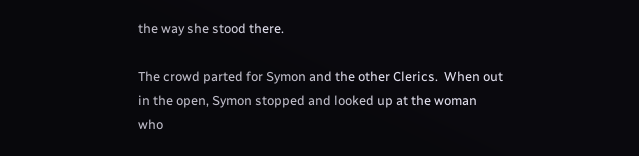the way she stood there.

The crowd parted for Symon and the other Clerics.  When out in the open, Symon stopped and looked up at the woman who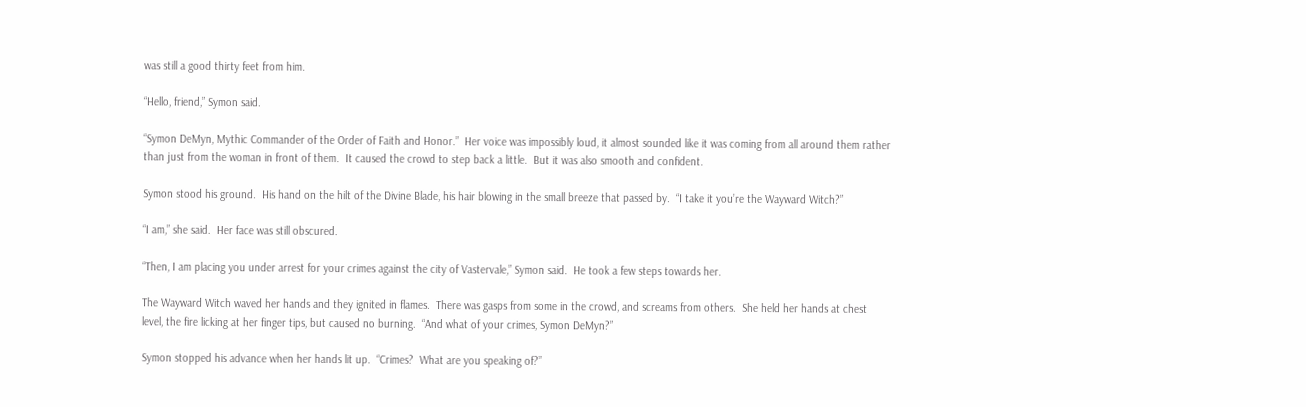was still a good thirty feet from him.

“Hello, friend,” Symon said.

“Symon DeMyn, Mythic Commander of the Order of Faith and Honor.”  Her voice was impossibly loud, it almost sounded like it was coming from all around them rather than just from the woman in front of them.  It caused the crowd to step back a little.  But it was also smooth and confident.

Symon stood his ground.  His hand on the hilt of the Divine Blade, his hair blowing in the small breeze that passed by.  “I take it you’re the Wayward Witch?”

“I am,” she said.  Her face was still obscured.

“Then, I am placing you under arrest for your crimes against the city of Vastervale,” Symon said.  He took a few steps towards her.

The Wayward Witch waved her hands and they ignited in flames.  There was gasps from some in the crowd, and screams from others.  She held her hands at chest level, the fire licking at her finger tips, but caused no burning.  “And what of your crimes, Symon DeMyn?”

Symon stopped his advance when her hands lit up.  “Crimes?  What are you speaking of?”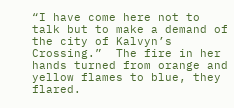“I have come here not to talk but to make a demand of the city of Kalvyn’s Crossing.”  The fire in her hands turned from orange and yellow flames to blue, they flared.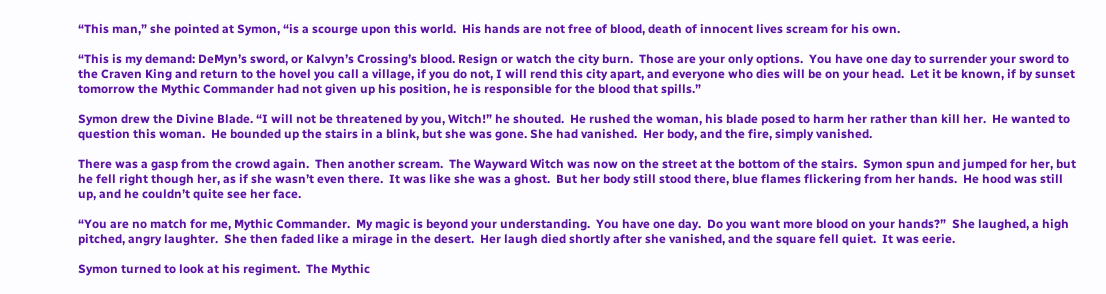“This man,” she pointed at Symon, “is a scourge upon this world.  His hands are not free of blood, death of innocent lives scream for his own.

“This is my demand: DeMyn’s sword, or Kalvyn’s Crossing’s blood. Resign or watch the city burn.  Those are your only options.  You have one day to surrender your sword to the Craven King and return to the hovel you call a village, if you do not, I will rend this city apart, and everyone who dies will be on your head.  Let it be known, if by sunset tomorrow the Mythic Commander had not given up his position, he is responsible for the blood that spills.”

Symon drew the Divine Blade. “I will not be threatened by you, Witch!” he shouted.  He rushed the woman, his blade posed to harm her rather than kill her.  He wanted to question this woman.  He bounded up the stairs in a blink, but she was gone. She had vanished.  Her body, and the fire, simply vanished.

There was a gasp from the crowd again.  Then another scream.  The Wayward Witch was now on the street at the bottom of the stairs.  Symon spun and jumped for her, but he fell right though her, as if she wasn’t even there.  It was like she was a ghost.  But her body still stood there, blue flames flickering from her hands.  He hood was still up, and he couldn’t quite see her face.

“You are no match for me, Mythic Commander.  My magic is beyond your understanding.  You have one day.  Do you want more blood on your hands?”  She laughed, a high pitched, angry laughter.  She then faded like a mirage in the desert.  Her laugh died shortly after she vanished, and the square fell quiet.  It was eerie.

Symon turned to look at his regiment.  The Mythic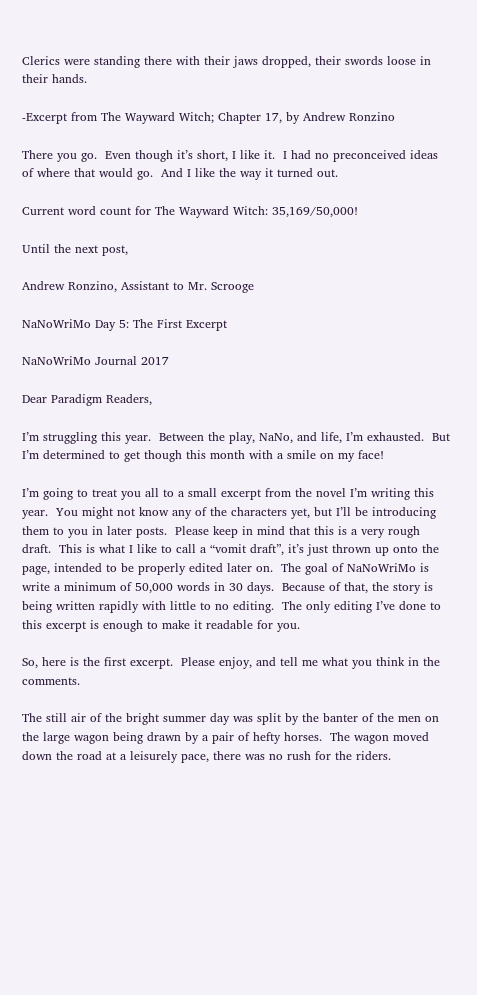Clerics were standing there with their jaws dropped, their swords loose in their hands.

-Excerpt from The Wayward Witch; Chapter 17, by Andrew Ronzino

There you go.  Even though it’s short, I like it.  I had no preconceived ideas of where that would go.  And I like the way it turned out.

Current word count for The Wayward Witch: 35,169/50,000!

Until the next post,

Andrew Ronzino, Assistant to Mr. Scrooge

NaNoWriMo Day 5: The First Excerpt

NaNoWriMo Journal 2017

Dear Paradigm Readers,

I’m struggling this year.  Between the play, NaNo, and life, I’m exhausted.  But I’m determined to get though this month with a smile on my face!

I’m going to treat you all to a small excerpt from the novel I’m writing this year.  You might not know any of the characters yet, but I’ll be introducing them to you in later posts.  Please keep in mind that this is a very rough draft.  This is what I like to call a “vomit draft”, it’s just thrown up onto the page, intended to be properly edited later on.  The goal of NaNoWriMo is write a minimum of 50,000 words in 30 days.  Because of that, the story is being written rapidly with little to no editing.  The only editing I’ve done to this excerpt is enough to make it readable for you.

So, here is the first excerpt.  Please enjoy, and tell me what you think in the comments.

The still air of the bright summer day was split by the banter of the men on the large wagon being drawn by a pair of hefty horses.  The wagon moved down the road at a leisurely pace, there was no rush for the riders.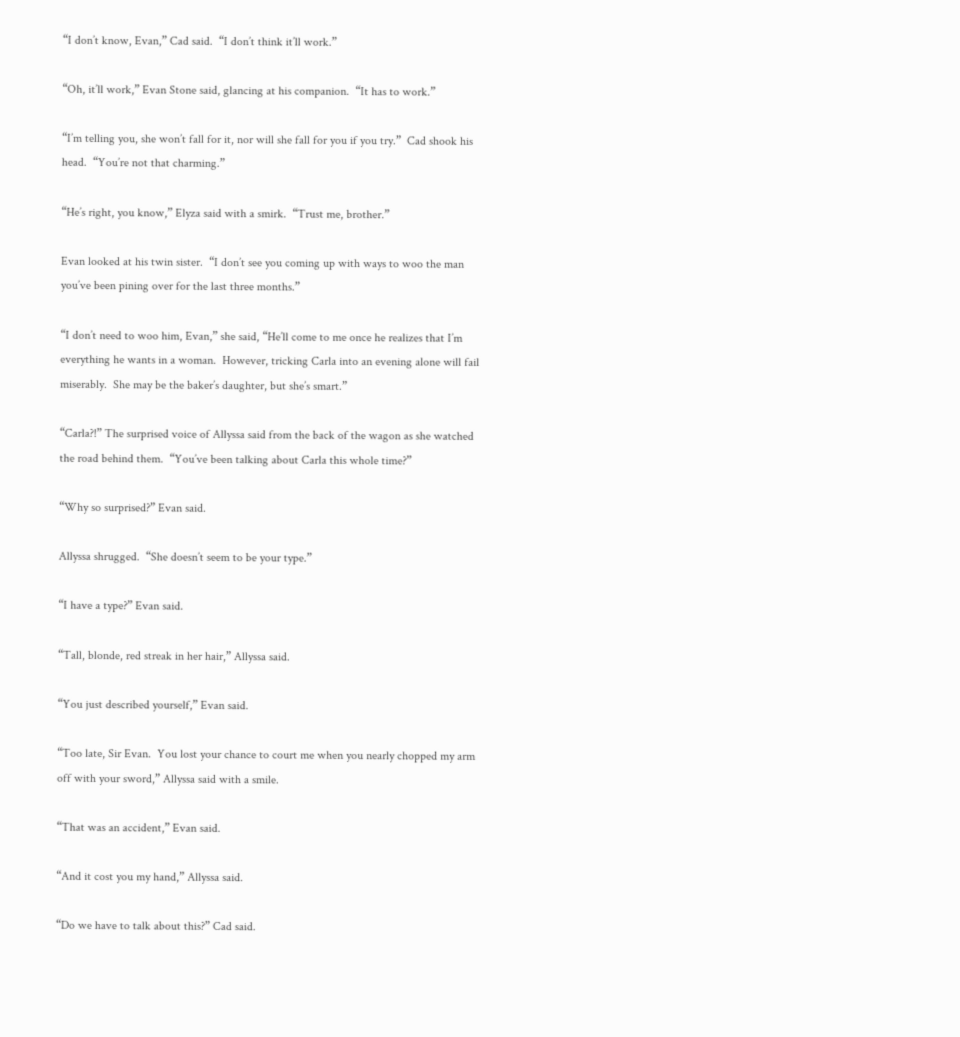“I don’t know, Evan,” Cad said.  “I don’t think it’ll work.”

“Oh, it’ll work,” Evan Stone said, glancing at his companion.  “It has to work.”

“I’m telling you, she won’t fall for it, nor will she fall for you if you try.”  Cad shook his head.  “You’re not that charming.”

“He’s right, you know,” Elyza said with a smirk.  “Trust me, brother.”

Evan looked at his twin sister.  “I don’t see you coming up with ways to woo the man you’ve been pining over for the last three months.”

“I don’t need to woo him, Evan,” she said, “He’ll come to me once he realizes that I’m everything he wants in a woman.  However, tricking Carla into an evening alone will fail miserably.  She may be the baker’s daughter, but she’s smart.”

“Carla?!” The surprised voice of Allyssa said from the back of the wagon as she watched the road behind them.  “You’ve been talking about Carla this whole time?”

“Why so surprised?” Evan said.

Allyssa shrugged.  “She doesn’t seem to be your type.”

“I have a type?” Evan said.

“Tall, blonde, red streak in her hair,” Allyssa said.

“You just described yourself,” Evan said.

“Too late, Sir Evan.  You lost your chance to court me when you nearly chopped my arm off with your sword,” Allyssa said with a smile.

“That was an accident,” Evan said.

“And it cost you my hand,” Allyssa said.

“Do we have to talk about this?” Cad said.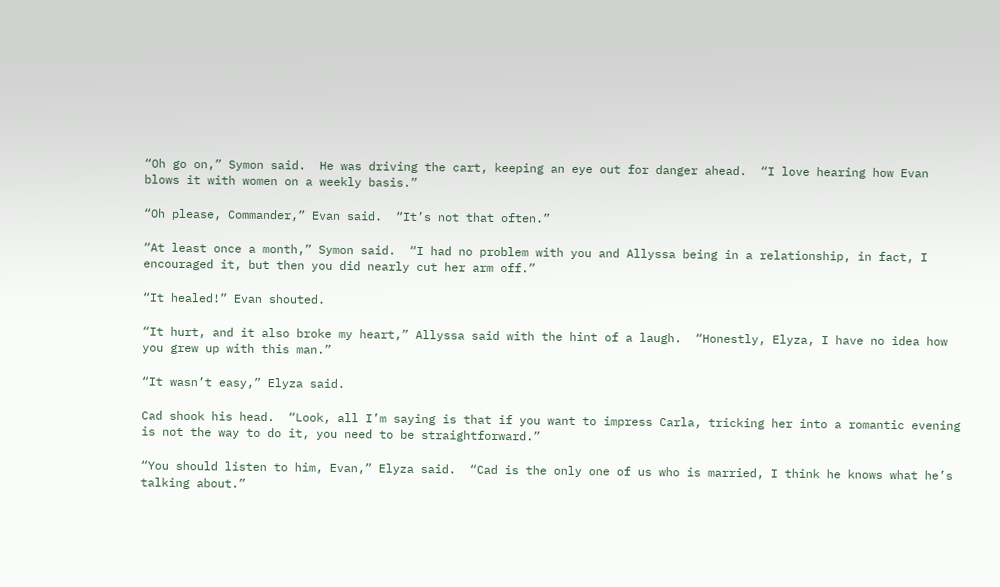“Oh go on,” Symon said.  He was driving the cart, keeping an eye out for danger ahead.  “I love hearing how Evan blows it with women on a weekly basis.”

“Oh please, Commander,” Evan said.  “It’s not that often.”

“At least once a month,” Symon said.  “I had no problem with you and Allyssa being in a relationship, in fact, I encouraged it, but then you did nearly cut her arm off.”

“It healed!” Evan shouted.

“It hurt, and it also broke my heart,” Allyssa said with the hint of a laugh.  “Honestly, Elyza, I have no idea how you grew up with this man.”

“It wasn’t easy,” Elyza said.

Cad shook his head.  “Look, all I’m saying is that if you want to impress Carla, tricking her into a romantic evening is not the way to do it, you need to be straightforward.”

“You should listen to him, Evan,” Elyza said.  “Cad is the only one of us who is married, I think he knows what he’s talking about.”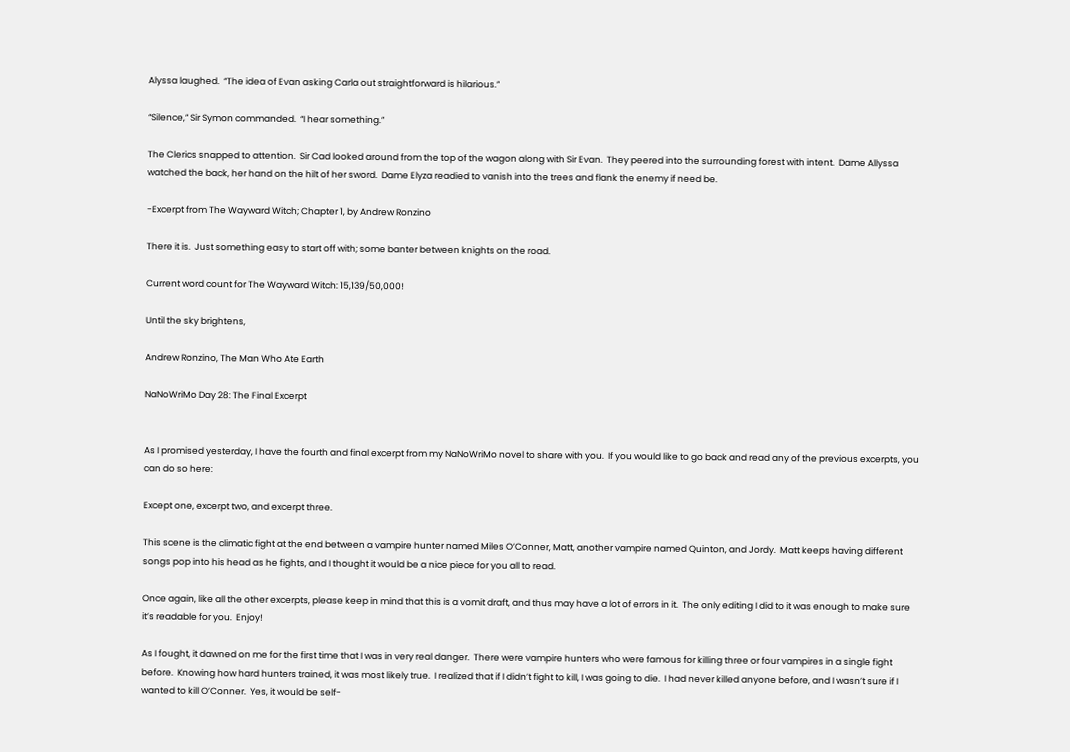Alyssa laughed.  “The idea of Evan asking Carla out straightforward is hilarious.”

“Silence,” Sir Symon commanded.  “I hear something.”

The Clerics snapped to attention.  Sir Cad looked around from the top of the wagon along with Sir Evan.  They peered into the surrounding forest with intent.  Dame Allyssa watched the back, her hand on the hilt of her sword.  Dame Elyza readied to vanish into the trees and flank the enemy if need be.

-Excerpt from The Wayward Witch; Chapter 1, by Andrew Ronzino

There it is.  Just something easy to start off with; some banter between knights on the road.

Current word count for The Wayward Witch: 15,139/50,000!

Until the sky brightens,

Andrew Ronzino, The Man Who Ate Earth

NaNoWriMo Day 28: The Final Excerpt


As I promised yesterday, I have the fourth and final excerpt from my NaNoWriMo novel to share with you.  If you would like to go back and read any of the previous excerpts, you can do so here:

Except one, excerpt two, and excerpt three.

This scene is the climatic fight at the end between a vampire hunter named Miles O’Conner, Matt, another vampire named Quinton, and Jordy.  Matt keeps having different songs pop into his head as he fights, and I thought it would be a nice piece for you all to read.

Once again, like all the other excerpts, please keep in mind that this is a vomit draft, and thus may have a lot of errors in it.  The only editing I did to it was enough to make sure it’s readable for you.  Enjoy!

As I fought, it dawned on me for the first time that I was in very real danger.  There were vampire hunters who were famous for killing three or four vampires in a single fight before.  Knowing how hard hunters trained, it was most likely true.  I realized that if I didn’t fight to kill, I was going to die.  I had never killed anyone before, and I wasn’t sure if I wanted to kill O’Conner.  Yes, it would be self-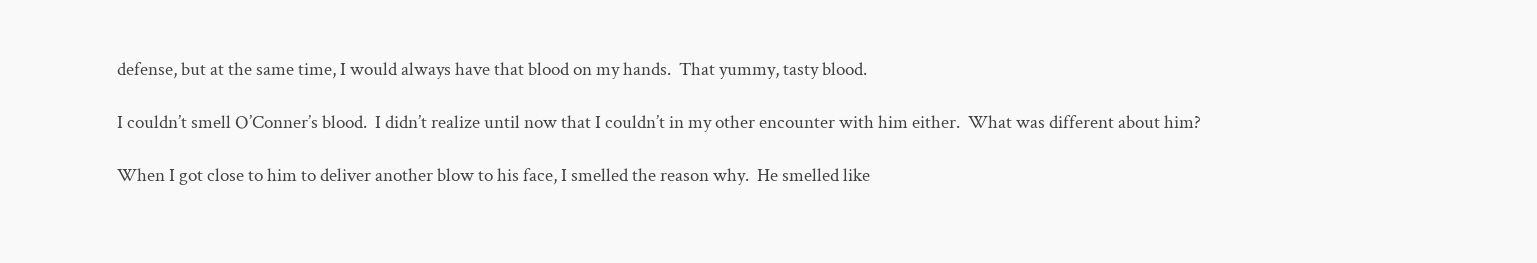defense, but at the same time, I would always have that blood on my hands.  That yummy, tasty blood.

I couldn’t smell O’Conner’s blood.  I didn’t realize until now that I couldn’t in my other encounter with him either.  What was different about him?

When I got close to him to deliver another blow to his face, I smelled the reason why.  He smelled like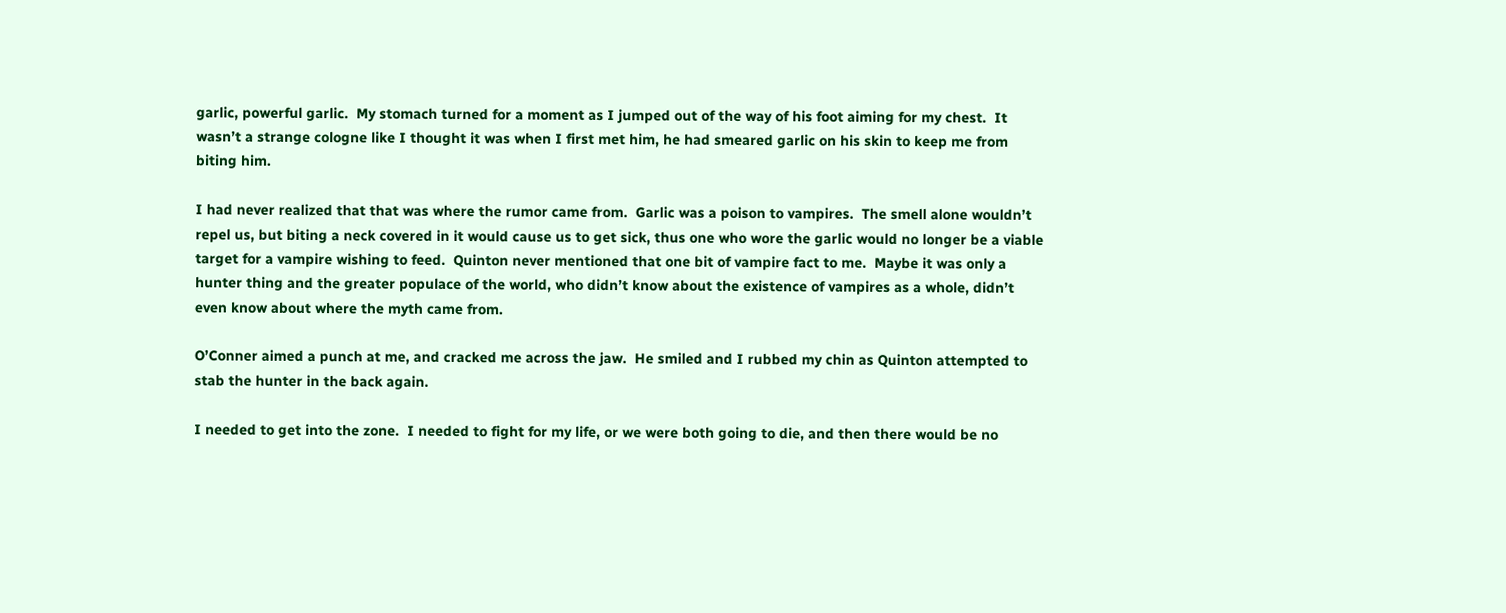garlic, powerful garlic.  My stomach turned for a moment as I jumped out of the way of his foot aiming for my chest.  It wasn’t a strange cologne like I thought it was when I first met him, he had smeared garlic on his skin to keep me from biting him.

I had never realized that that was where the rumor came from.  Garlic was a poison to vampires.  The smell alone wouldn’t repel us, but biting a neck covered in it would cause us to get sick, thus one who wore the garlic would no longer be a viable target for a vampire wishing to feed.  Quinton never mentioned that one bit of vampire fact to me.  Maybe it was only a hunter thing and the greater populace of the world, who didn’t know about the existence of vampires as a whole, didn’t even know about where the myth came from.

O’Conner aimed a punch at me, and cracked me across the jaw.  He smiled and I rubbed my chin as Quinton attempted to stab the hunter in the back again.

I needed to get into the zone.  I needed to fight for my life, or we were both going to die, and then there would be no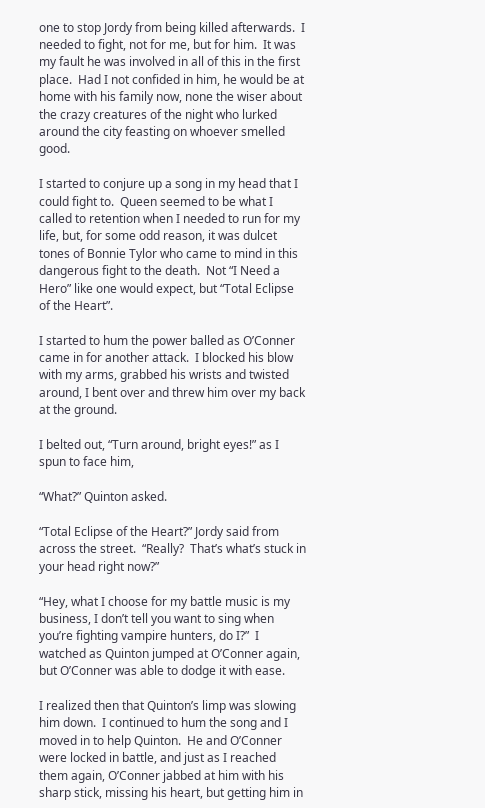one to stop Jordy from being killed afterwards.  I needed to fight, not for me, but for him.  It was my fault he was involved in all of this in the first place.  Had I not confided in him, he would be at home with his family now, none the wiser about the crazy creatures of the night who lurked around the city feasting on whoever smelled good.

I started to conjure up a song in my head that I could fight to.  Queen seemed to be what I called to retention when I needed to run for my life, but, for some odd reason, it was dulcet tones of Bonnie Tylor who came to mind in this dangerous fight to the death.  Not “I Need a Hero” like one would expect, but “Total Eclipse of the Heart”.

I started to hum the power balled as O’Conner came in for another attack.  I blocked his blow with my arms, grabbed his wrists and twisted around, I bent over and threw him over my back at the ground.

I belted out, “Turn around, bright eyes!” as I spun to face him,

“What?” Quinton asked.

“Total Eclipse of the Heart?” Jordy said from across the street.  “Really?  That’s what’s stuck in your head right now?”

“Hey, what I choose for my battle music is my business, I don’t tell you want to sing when you’re fighting vampire hunters, do I?”  I watched as Quinton jumped at O’Conner again, but O’Conner was able to dodge it with ease.

I realized then that Quinton’s limp was slowing him down.  I continued to hum the song and I moved in to help Quinton.  He and O’Conner were locked in battle, and just as I reached them again, O’Conner jabbed at him with his sharp stick, missing his heart, but getting him in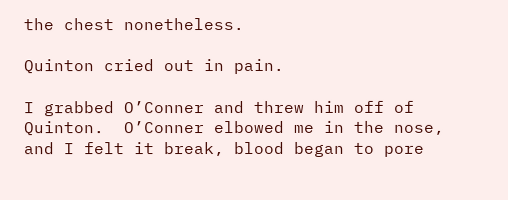the chest nonetheless.

Quinton cried out in pain.

I grabbed O’Conner and threw him off of Quinton.  O’Conner elbowed me in the nose, and I felt it break, blood began to pore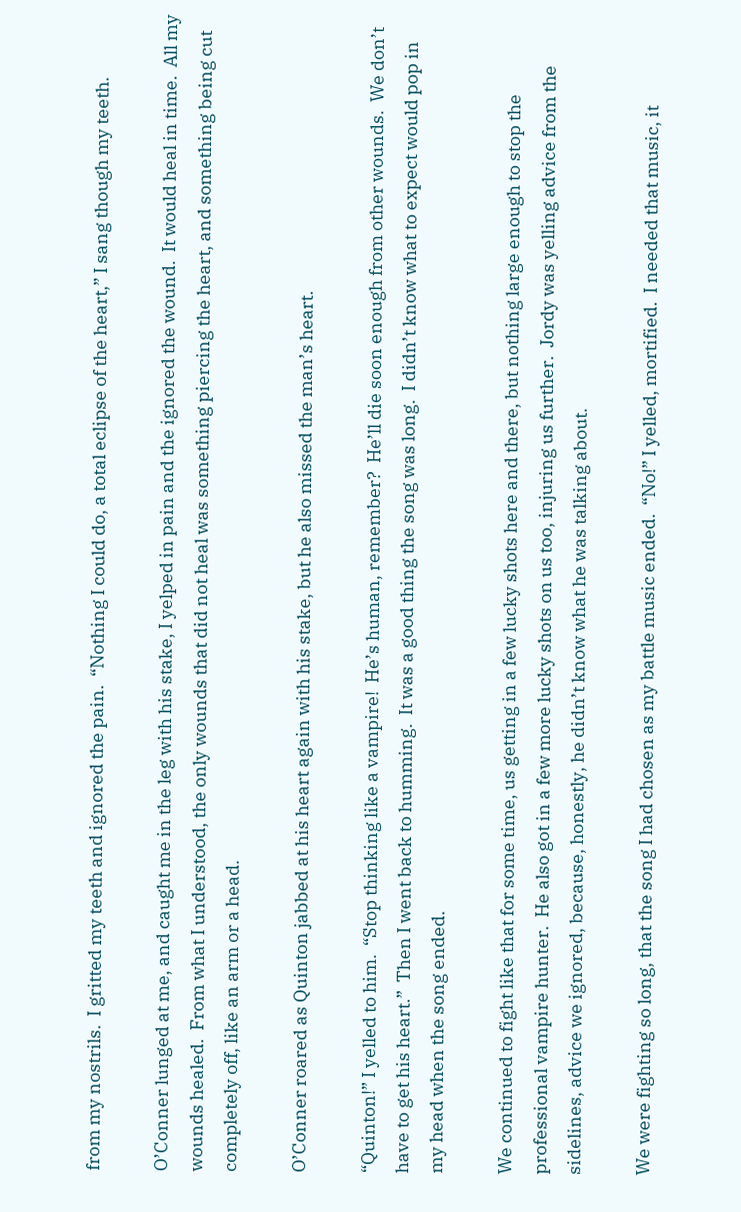from my nostrils.  I gritted my teeth and ignored the pain.  “Nothing I could do, a total eclipse of the heart,” I sang though my teeth.

O’Conner lunged at me, and caught me in the leg with his stake, I yelped in pain and the ignored the wound.  It would heal in time.  All my wounds healed.  From what I understood, the only wounds that did not heal was something piercing the heart, and something being cut completely off, like an arm or a head.

O’Conner roared as Quinton jabbed at his heart again with his stake, but he also missed the man’s heart.

“Quinton!” I yelled to him.  “Stop thinking like a vampire!  He’s human, remember?  He’ll die soon enough from other wounds.  We don’t have to get his heart.”  Then I went back to humming.  It was a good thing the song was long.  I didn’t know what to expect would pop in my head when the song ended.

We continued to fight like that for some time, us getting in a few lucky shots here and there, but nothing large enough to stop the professional vampire hunter.  He also got in a few more lucky shots on us too, injuring us further.  Jordy was yelling advice from the sidelines, advice we ignored, because, honestly, he didn’t know what he was talking about.

We were fighting so long, that the song I had chosen as my battle music ended.  “No!” I yelled, mortified.  I needed that music, it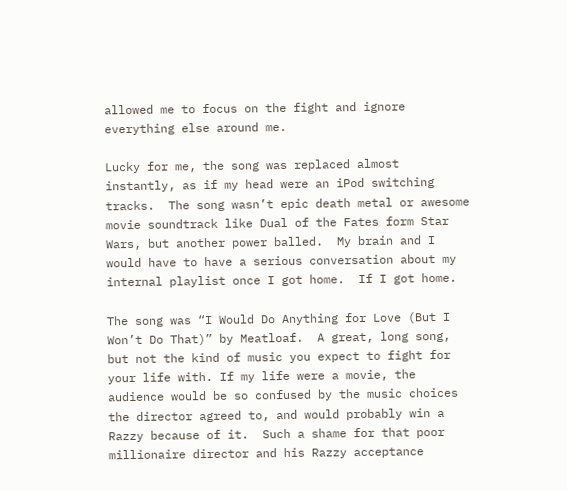allowed me to focus on the fight and ignore everything else around me.

Lucky for me, the song was replaced almost instantly, as if my head were an iPod switching tracks.  The song wasn’t epic death metal or awesome movie soundtrack like Dual of the Fates form Star Wars, but another power balled.  My brain and I would have to have a serious conversation about my internal playlist once I got home.  If I got home.

The song was “I Would Do Anything for Love (But I Won’t Do That)” by Meatloaf.  A great, long song, but not the kind of music you expect to fight for your life with. If my life were a movie, the audience would be so confused by the music choices the director agreed to, and would probably win a Razzy because of it.  Such a shame for that poor millionaire director and his Razzy acceptance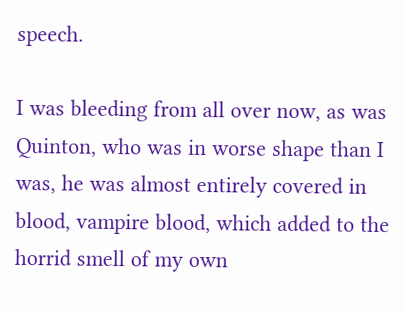speech.

I was bleeding from all over now, as was Quinton, who was in worse shape than I was, he was almost entirely covered in blood, vampire blood, which added to the horrid smell of my own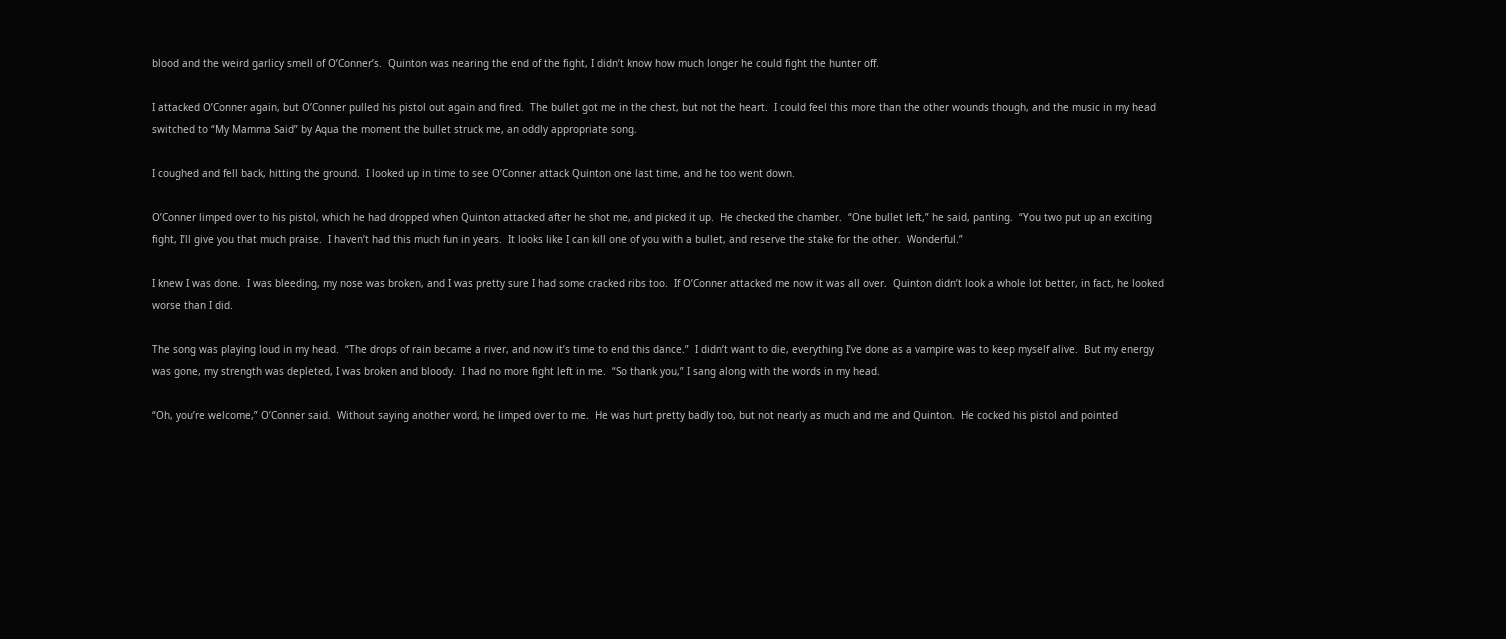blood and the weird garlicy smell of O’Conner’s.  Quinton was nearing the end of the fight, I didn’t know how much longer he could fight the hunter off.

I attacked O’Conner again, but O’Conner pulled his pistol out again and fired.  The bullet got me in the chest, but not the heart.  I could feel this more than the other wounds though, and the music in my head switched to “My Mamma Said” by Aqua the moment the bullet struck me, an oddly appropriate song.

I coughed and fell back, hitting the ground.  I looked up in time to see O’Conner attack Quinton one last time, and he too went down.

O’Conner limped over to his pistol, which he had dropped when Quinton attacked after he shot me, and picked it up.  He checked the chamber.  “One bullet left,” he said, panting.  “You two put up an exciting fight, I’ll give you that much praise.  I haven’t had this much fun in years.  It looks like I can kill one of you with a bullet, and reserve the stake for the other.  Wonderful.”

I knew I was done.  I was bleeding, my nose was broken, and I was pretty sure I had some cracked ribs too.  If O’Conner attacked me now it was all over.  Quinton didn’t look a whole lot better, in fact, he looked worse than I did.

The song was playing loud in my head.  “The drops of rain became a river, and now it’s time to end this dance.”  I didn’t want to die, everything I’ve done as a vampire was to keep myself alive.  But my energy was gone, my strength was depleted, I was broken and bloody.  I had no more fight left in me.  “So thank you,” I sang along with the words in my head.

“Oh, you’re welcome,” O’Conner said.  Without saying another word, he limped over to me.  He was hurt pretty badly too, but not nearly as much and me and Quinton.  He cocked his pistol and pointed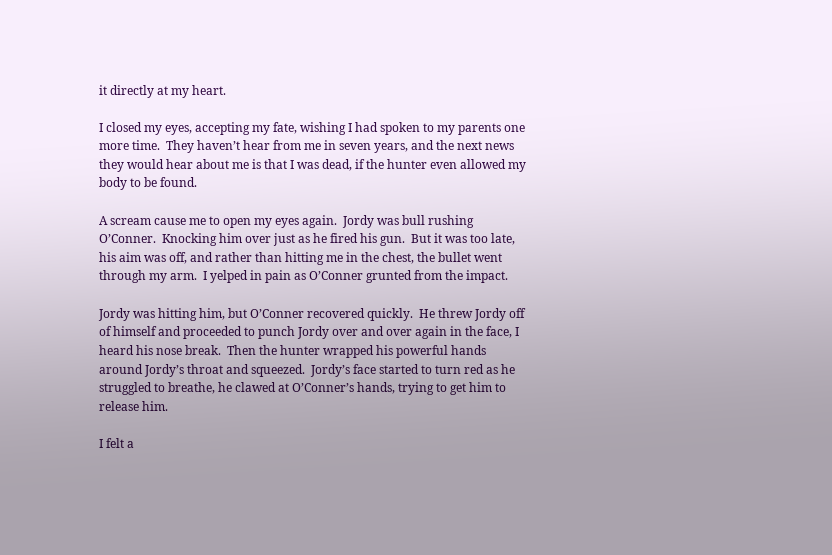it directly at my heart.

I closed my eyes, accepting my fate, wishing I had spoken to my parents one more time.  They haven’t hear from me in seven years, and the next news they would hear about me is that I was dead, if the hunter even allowed my body to be found.

A scream cause me to open my eyes again.  Jordy was bull rushing O’Conner.  Knocking him over just as he fired his gun.  But it was too late, his aim was off, and rather than hitting me in the chest, the bullet went through my arm.  I yelped in pain as O’Conner grunted from the impact.

Jordy was hitting him, but O’Conner recovered quickly.  He threw Jordy off of himself and proceeded to punch Jordy over and over again in the face, I heard his nose break.  Then the hunter wrapped his powerful hands around Jordy’s throat and squeezed.  Jordy’s face started to turn red as he struggled to breathe, he clawed at O’Conner’s hands, trying to get him to release him.

I felt a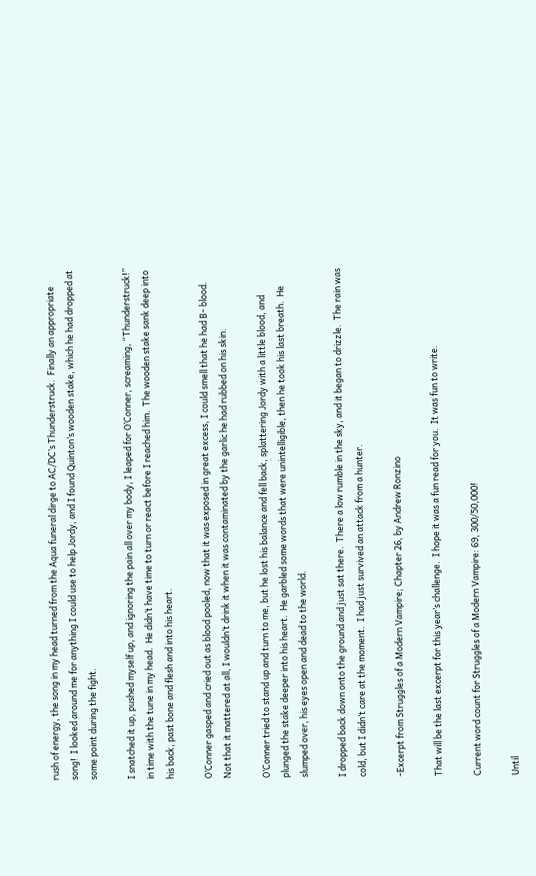rush of energy, the song in my head turned from the Aqua funeral dirge to AC/DC’s Thunderstruck.  Finally an appropriate song!  I looked around me for anything I could use to help Jordy, and I found Quinton’s wooden stake, which he had dropped at some point during the fight.

I snatched it up, pushed myself up, and ignoring the pain all over my body, I leaped for O’Conner, screaming, “Thunderstruck!” in time with the tune in my head.  He didn’t have time to turn or react before I reached him.  The wooden stake sank deep into his back, past bone and flesh and into his heart.

O’Conner gasped and cried out as blood pooled, now that it was exposed in great excess, I could smell that he had B- blood.  Not that it mattered at all, I wouldn’t drink it when it was contaminated by the garlic he had rubbed on his skin.

O’Conner tried to stand up and turn to me, but he lost his balance and fell back, splattering Jordy with a little blood, and plunged the stake deeper into his heart.  He garbled some words that were unintelligible, then he took his last breath.  He slumped over, his eyes open and dead to the world.

I dropped back down onto the ground and just sat there.  There a low rumble in the sky, and it began to drizzle.  The rain was cold, but I didn’t care at the moment.  I had just survived an attack from a hunter.

-Excerpt from Struggles of a Modern Vampire; Chapter 26, by Andrew Ronzino

That will be the last excerpt for this year’s challenge.  I hope it was a fun read for you.  It was fun to write.

Current word count for Struggles of a Modern Vampire: 69, 300/50,000!

Until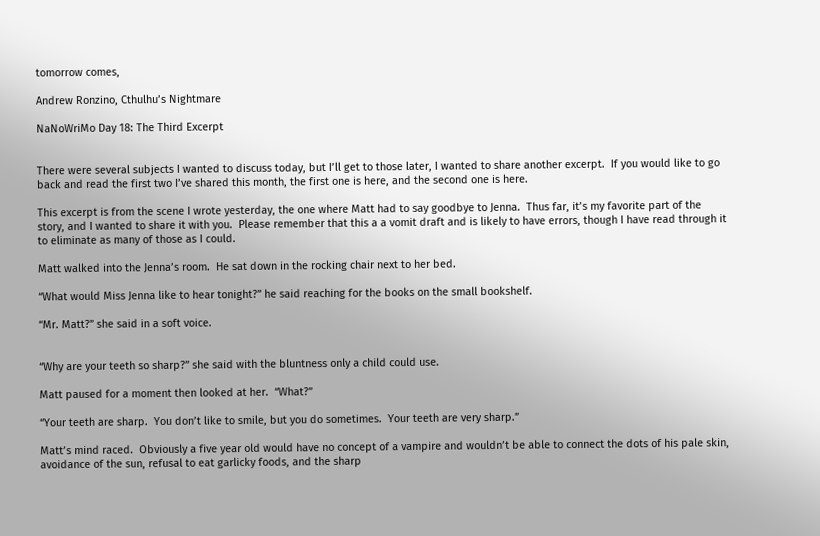tomorrow comes,

Andrew Ronzino, Cthulhu’s Nightmare

NaNoWriMo Day 18: The Third Excerpt


There were several subjects I wanted to discuss today, but I’ll get to those later, I wanted to share another excerpt.  If you would like to go back and read the first two I’ve shared this month, the first one is here, and the second one is here.

This excerpt is from the scene I wrote yesterday, the one where Matt had to say goodbye to Jenna.  Thus far, it’s my favorite part of the story, and I wanted to share it with you.  Please remember that this a a vomit draft and is likely to have errors, though I have read through it to eliminate as many of those as I could.

Matt walked into the Jenna’s room.  He sat down in the rocking chair next to her bed.

“What would Miss Jenna like to hear tonight?” he said reaching for the books on the small bookshelf.

“Mr. Matt?” she said in a soft voice.


“Why are your teeth so sharp?” she said with the bluntness only a child could use.

Matt paused for a moment then looked at her.  “What?”

“Your teeth are sharp.  You don’t like to smile, but you do sometimes.  Your teeth are very sharp.”

Matt’s mind raced.  Obviously a five year old would have no concept of a vampire and wouldn’t be able to connect the dots of his pale skin, avoidance of the sun, refusal to eat garlicky foods, and the sharp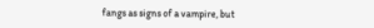fangs as signs of a vampire, but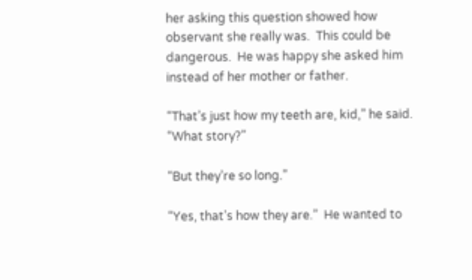her asking this question showed how observant she really was.  This could be dangerous.  He was happy she asked him instead of her mother or father.

“That’s just how my teeth are, kid,” he said.  “What story?”

“But they’re so long.”

“Yes, that’s how they are.”  He wanted to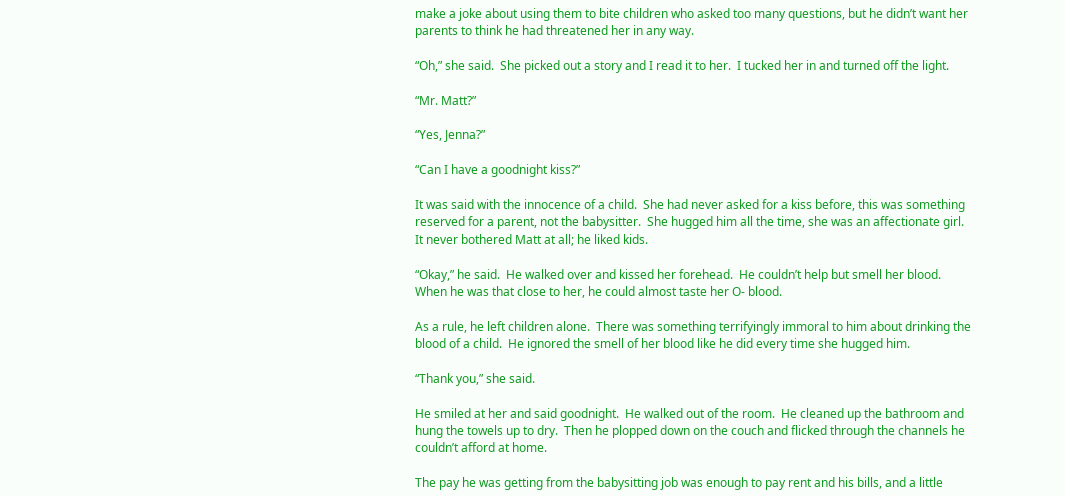make a joke about using them to bite children who asked too many questions, but he didn’t want her parents to think he had threatened her in any way.

“Oh,” she said.  She picked out a story and I read it to her.  I tucked her in and turned off the light.

“Mr. Matt?”

“Yes, Jenna?”

“Can I have a goodnight kiss?”

It was said with the innocence of a child.  She had never asked for a kiss before, this was something reserved for a parent, not the babysitter.  She hugged him all the time, she was an affectionate girl.  It never bothered Matt at all; he liked kids.

“Okay,” he said.  He walked over and kissed her forehead.  He couldn’t help but smell her blood.  When he was that close to her, he could almost taste her O- blood.

As a rule, he left children alone.  There was something terrifyingly immoral to him about drinking the blood of a child.  He ignored the smell of her blood like he did every time she hugged him.

“Thank you,” she said.

He smiled at her and said goodnight.  He walked out of the room.  He cleaned up the bathroom and hung the towels up to dry.  Then he plopped down on the couch and flicked through the channels he couldn’t afford at home.

The pay he was getting from the babysitting job was enough to pay rent and his bills, and a little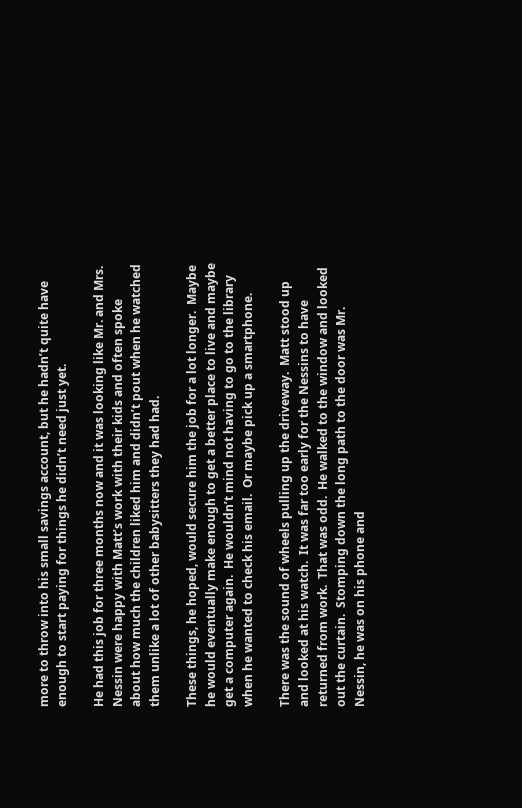more to throw into his small savings account, but he hadn’t quite have enough to start paying for things he didn’t need just yet.

He had this job for three months now and it was looking like Mr. and Mrs. Nessin were happy with Matt’s work with their kids and often spoke about how much the children liked him and didn’t pout when he watched them unlike a lot of other babysitters they had had.

These things, he hoped, would secure him the job for a lot longer.  Maybe he would eventually make enough to get a better place to live and maybe get a computer again.  He wouldn’t mind not having to go to the library when he wanted to check his email.  Or maybe pick up a smartphone.

There was the sound of wheels pulling up the driveway.  Matt stood up and looked at his watch.  It was far too early for the Nessins to have returned from work.  That was odd.  He walked to the window and looked out the curtain.  Stomping down the long path to the door was Mr. Nessin, he was on his phone and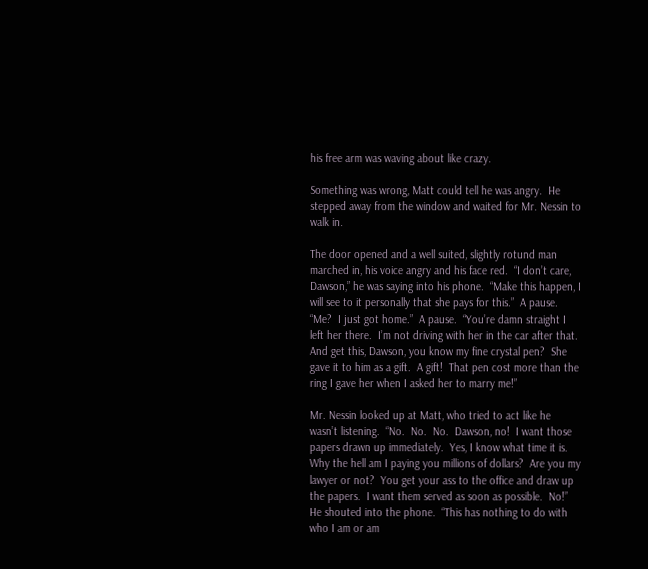his free arm was waving about like crazy.

Something was wrong, Matt could tell he was angry.  He stepped away from the window and waited for Mr. Nessin to walk in.

The door opened and a well suited, slightly rotund man marched in, his voice angry and his face red.  “I don’t care, Dawson,” he was saying into his phone.  “Make this happen, I will see to it personally that she pays for this.”  A pause.  “Me?  I just got home.”  A pause.  “You’re damn straight I left her there.  I’m not driving with her in the car after that.  And get this, Dawson, you know my fine crystal pen?  She gave it to him as a gift.  A gift!  That pen cost more than the ring I gave her when I asked her to marry me!”

Mr. Nessin looked up at Matt, who tried to act like he wasn’t listening.  “No.  No.  No.  Dawson, no!  I want those papers drawn up immediately.  Yes, I know what time it is.  Why the hell am I paying you millions of dollars?  Are you my lawyer or not?  You get your ass to the office and draw up the papers.  I want them served as soon as possible.  No!”  He shouted into the phone.  “This has nothing to do with who I am or am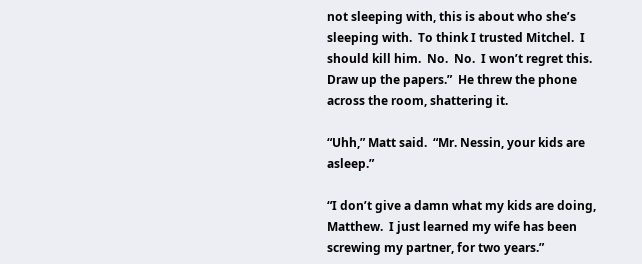not sleeping with, this is about who she’s sleeping with.  To think I trusted Mitchel.  I should kill him.  No.  No.  I won’t regret this.  Draw up the papers.”  He threw the phone across the room, shattering it.

“Uhh,” Matt said.  “Mr. Nessin, your kids are asleep.”

“I don’t give a damn what my kids are doing, Matthew.  I just learned my wife has been screwing my partner, for two years.”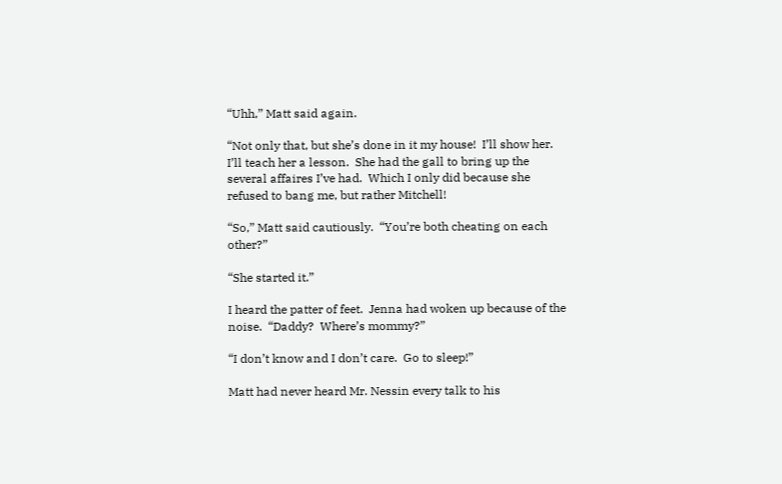“Uhh,” Matt said again.

“Not only that, but she’s done in it my house!  I’ll show her.  I’ll teach her a lesson.  She had the gall to bring up the several affaires I’ve had.  Which I only did because she refused to bang me, but rather Mitchell!

“So,” Matt said cautiously.  “You’re both cheating on each other?”

“She started it.”

I heard the patter of feet.  Jenna had woken up because of the noise.  “Daddy?  Where’s mommy?”

“I don’t know and I don’t care.  Go to sleep!”

Matt had never heard Mr. Nessin every talk to his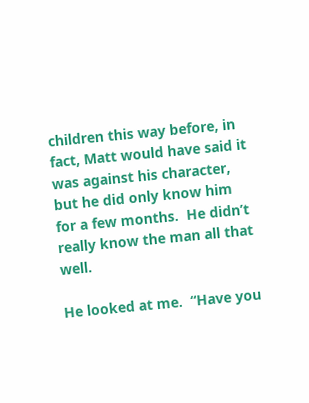children this way before, in fact, Matt would have said it was against his character, but he did only know him for a few months.  He didn’t really know the man all that well.

He looked at me.  “Have you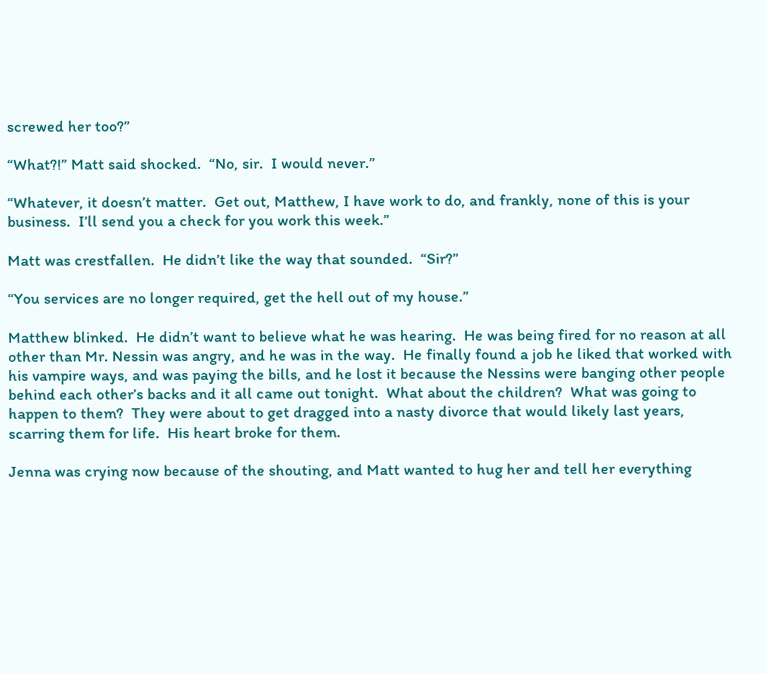screwed her too?”

“What?!” Matt said shocked.  “No, sir.  I would never.”

“Whatever, it doesn’t matter.  Get out, Matthew, I have work to do, and frankly, none of this is your business.  I’ll send you a check for you work this week.”

Matt was crestfallen.  He didn’t like the way that sounded.  “Sir?”

“You services are no longer required, get the hell out of my house.”

Matthew blinked.  He didn’t want to believe what he was hearing.  He was being fired for no reason at all other than Mr. Nessin was angry, and he was in the way.  He finally found a job he liked that worked with his vampire ways, and was paying the bills, and he lost it because the Nessins were banging other people behind each other’s backs and it all came out tonight.  What about the children?  What was going to happen to them?  They were about to get dragged into a nasty divorce that would likely last years, scarring them for life.  His heart broke for them.

Jenna was crying now because of the shouting, and Matt wanted to hug her and tell her everything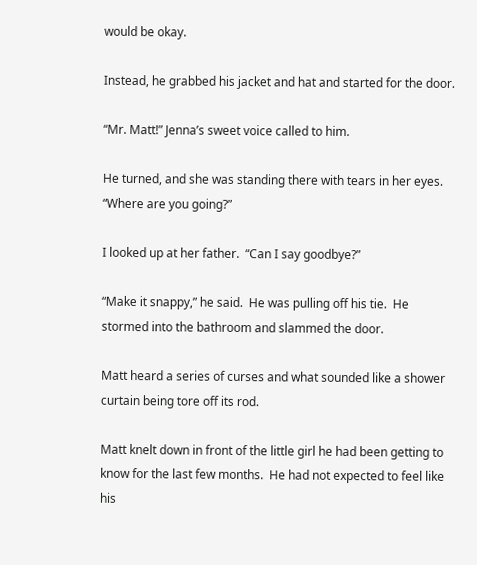would be okay.

Instead, he grabbed his jacket and hat and started for the door.

“Mr. Matt!” Jenna’s sweet voice called to him.

He turned, and she was standing there with tears in her eyes.  “Where are you going?”

I looked up at her father.  “Can I say goodbye?”

“Make it snappy,” he said.  He was pulling off his tie.  He stormed into the bathroom and slammed the door.

Matt heard a series of curses and what sounded like a shower curtain being tore off its rod.

Matt knelt down in front of the little girl he had been getting to know for the last few months.  He had not expected to feel like his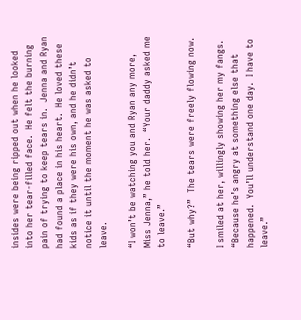insides were being ripped out when he looked into her tear-filled face.  He felt the burning pain of trying to keep tears in.  Jenna and Ryan had found a place in his heart.  He loved these kids as if they were his own, and he didn’t notice it until the moment he was asked to leave.

“I won’t be watching you and Ryan any more, Miss Jenna,” he told her.  “Your daddy asked me to leave.”

“But why?”  The tears were freely flowing now.

I smiled at her, willingly showing her my fangs.  “Because he’s angry at something else that happened.  You’ll understand one day.  I have to leave.”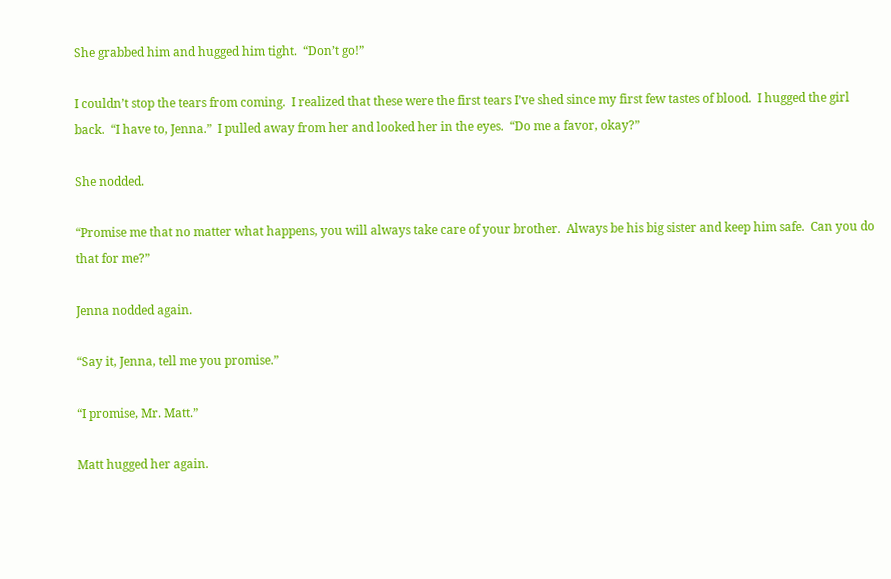She grabbed him and hugged him tight.  “Don’t go!”

I couldn’t stop the tears from coming.  I realized that these were the first tears I’ve shed since my first few tastes of blood.  I hugged the girl back.  “I have to, Jenna.”  I pulled away from her and looked her in the eyes.  “Do me a favor, okay?”

She nodded.

“Promise me that no matter what happens, you will always take care of your brother.  Always be his big sister and keep him safe.  Can you do that for me?”

Jenna nodded again.

“Say it, Jenna, tell me you promise.”

“I promise, Mr. Matt.”

Matt hugged her again.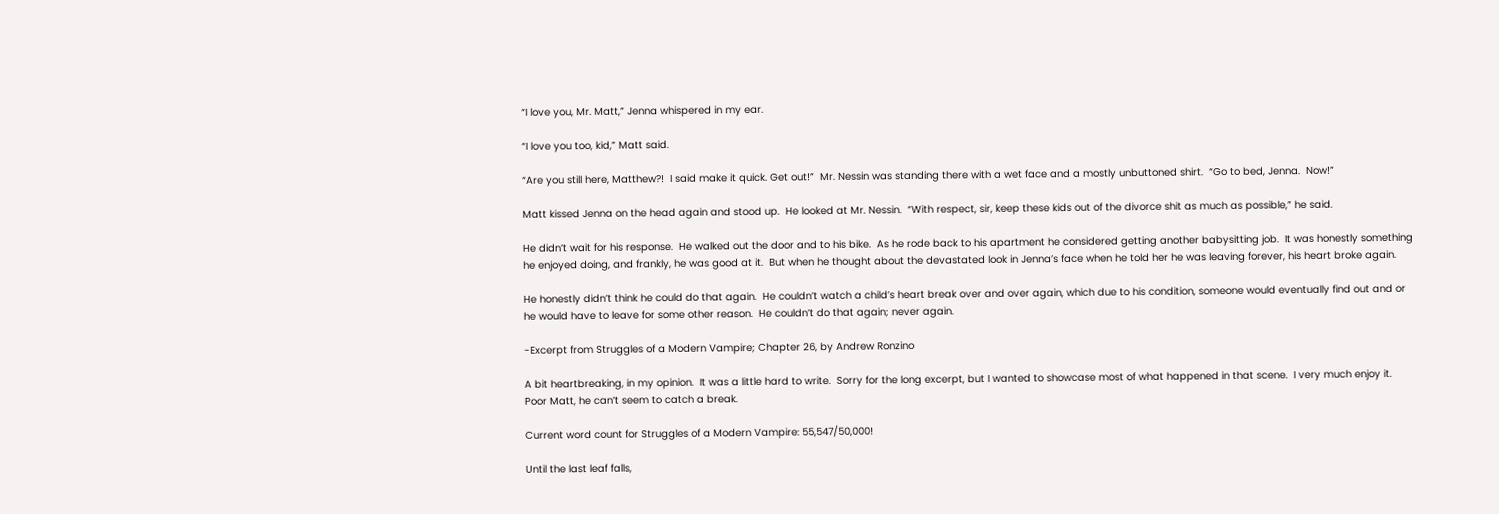“I love you, Mr. Matt,” Jenna whispered in my ear.

“I love you too, kid,” Matt said.

“Are you still here, Matthew?!  I said make it quick. Get out!”  Mr. Nessin was standing there with a wet face and a mostly unbuttoned shirt.  “Go to bed, Jenna.  Now!”

Matt kissed Jenna on the head again and stood up.  He looked at Mr. Nessin.  “With respect, sir, keep these kids out of the divorce shit as much as possible,” he said.

He didn’t wait for his response.  He walked out the door and to his bike.  As he rode back to his apartment he considered getting another babysitting job.  It was honestly something he enjoyed doing, and frankly, he was good at it.  But when he thought about the devastated look in Jenna’s face when he told her he was leaving forever, his heart broke again.

He honestly didn’t think he could do that again.  He couldn’t watch a child’s heart break over and over again, which due to his condition, someone would eventually find out and or he would have to leave for some other reason.  He couldn’t do that again; never again.

-Excerpt from Struggles of a Modern Vampire; Chapter 26, by Andrew Ronzino

A bit heartbreaking, in my opinion.  It was a little hard to write.  Sorry for the long excerpt, but I wanted to showcase most of what happened in that scene.  I very much enjoy it.  Poor Matt, he can’t seem to catch a break.

Current word count for Struggles of a Modern Vampire: 55,547/50,000!

Until the last leaf falls,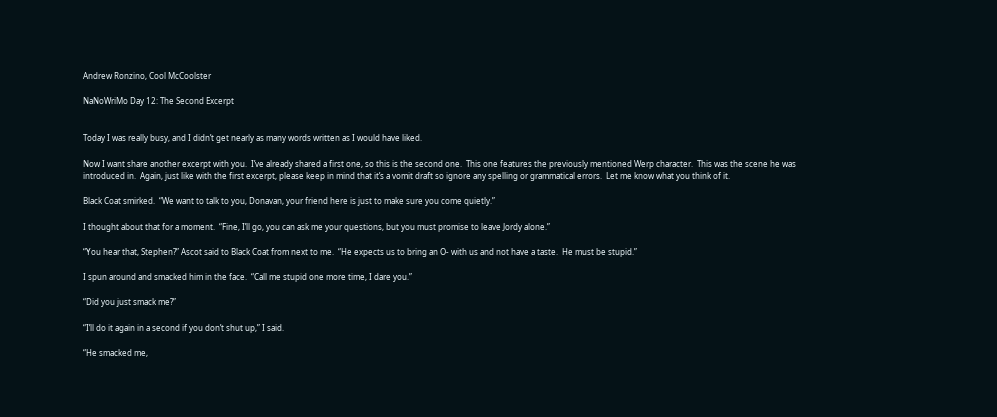Andrew Ronzino, Cool McCoolster

NaNoWriMo Day 12: The Second Excerpt


Today I was really busy, and I didn’t get nearly as many words written as I would have liked.

Now I want share another excerpt with you.  I’ve already shared a first one, so this is the second one.  This one features the previously mentioned Werp character.  This was the scene he was introduced in.  Again, just like with the first excerpt, please keep in mind that it’s a vomit draft so ignore any spelling or grammatical errors.  Let me know what you think of it.

Black Coat smirked.  “We want to talk to you, Donavan, your friend here is just to make sure you come quietly.”

I thought about that for a moment.  “Fine, I’ll go, you can ask me your questions, but you must promise to leave Jordy alone.”

“You hear that, Stephen?” Ascot said to Black Coat from next to me.  “He expects us to bring an O- with us and not have a taste.  He must be stupid.”

I spun around and smacked him in the face.  “Call me stupid one more time, I dare you.”

“Did you just smack me?”

“I’ll do it again in a second if you don’t shut up,” I said.

“He smacked me,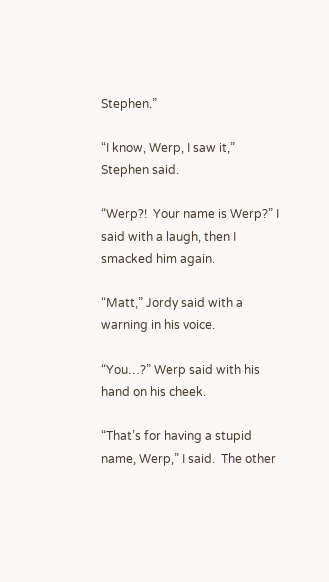Stephen.”

“I know, Werp, I saw it,” Stephen said.

“Werp?!  Your name is Werp?” I said with a laugh, then I smacked him again.

“Matt,” Jordy said with a warning in his voice.

“You…?” Werp said with his hand on his cheek.

“That’s for having a stupid name, Werp,” I said.  The other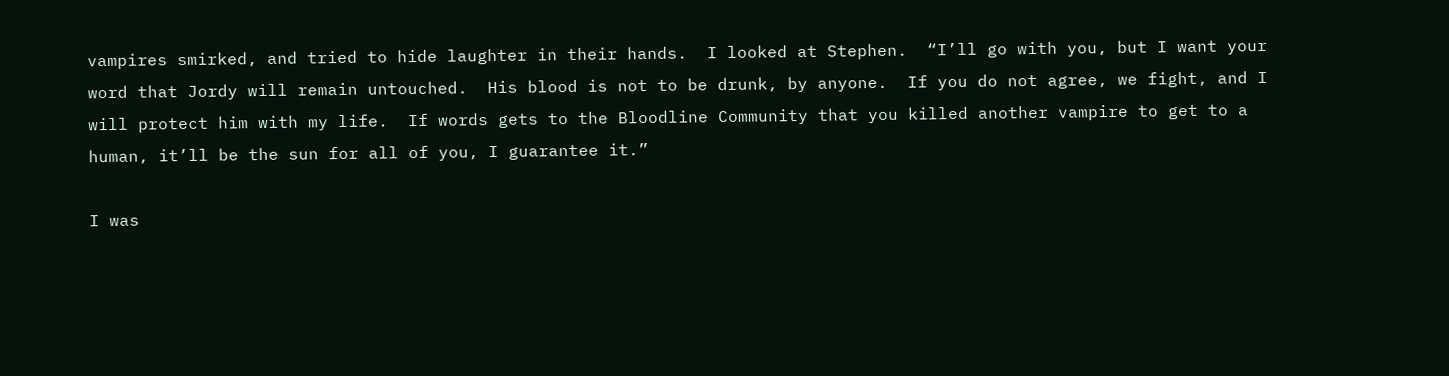vampires smirked, and tried to hide laughter in their hands.  I looked at Stephen.  “I’ll go with you, but I want your word that Jordy will remain untouched.  His blood is not to be drunk, by anyone.  If you do not agree, we fight, and I will protect him with my life.  If words gets to the Bloodline Community that you killed another vampire to get to a human, it’ll be the sun for all of you, I guarantee it.”

I was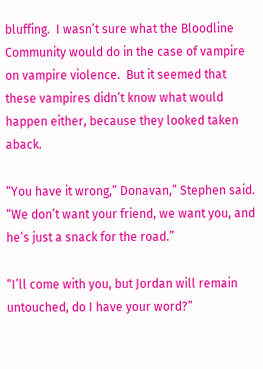bluffing.  I wasn’t sure what the Bloodline Community would do in the case of vampire on vampire violence.  But it seemed that these vampires didn’t know what would happen either, because they looked taken aback.

“You have it wrong,” Donavan,” Stephen said.  “We don’t want your friend, we want you, and he’s just a snack for the road.”

“I’ll come with you, but Jordan will remain untouched, do I have your word?”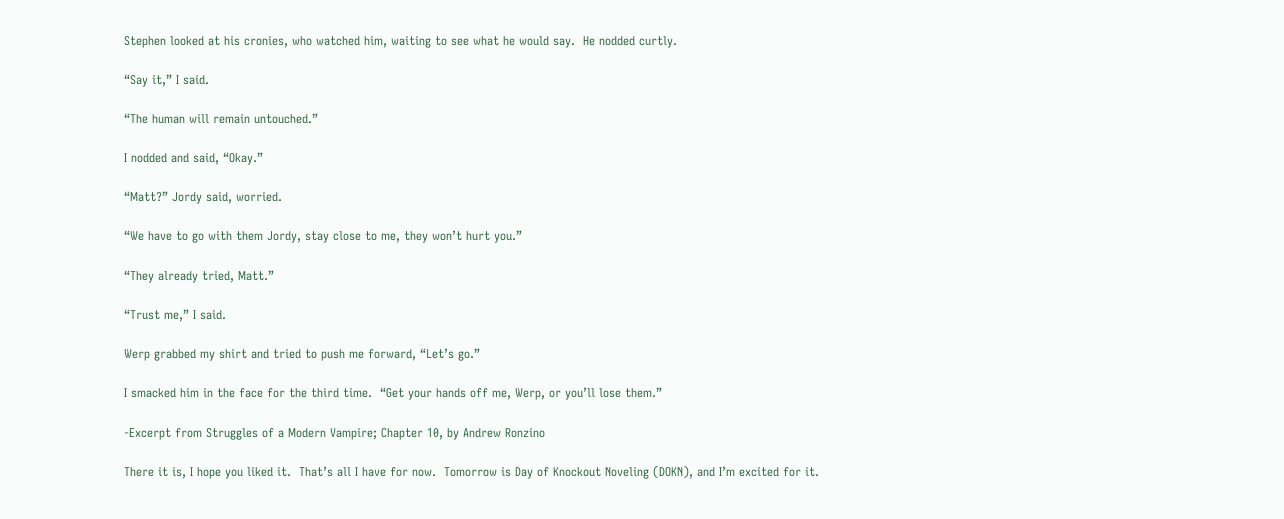Stephen looked at his cronies, who watched him, waiting to see what he would say.  He nodded curtly.

“Say it,” I said.

“The human will remain untouched.”

I nodded and said, “Okay.”

“Matt?” Jordy said, worried.

“We have to go with them Jordy, stay close to me, they won’t hurt you.”

“They already tried, Matt.”

“Trust me,” I said.

Werp grabbed my shirt and tried to push me forward, “Let’s go.”

I smacked him in the face for the third time.  “Get your hands off me, Werp, or you’ll lose them.”

-Excerpt from Struggles of a Modern Vampire; Chapter 10, by Andrew Ronzino

There it is, I hope you liked it.  That’s all I have for now.  Tomorrow is Day of Knockout Noveling (DOKN), and I’m excited for it.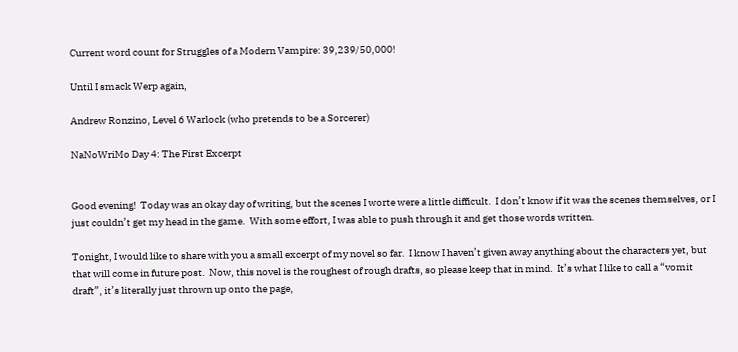Current word count for Struggles of a Modern Vampire: 39,239/50,000!

Until I smack Werp again,

Andrew Ronzino, Level 6 Warlock (who pretends to be a Sorcerer)

NaNoWriMo Day 4: The First Excerpt


Good evening!  Today was an okay day of writing, but the scenes I worte were a little difficult.  I don’t know if it was the scenes themselves, or I just couldn’t get my head in the game.  With some effort, I was able to push through it and get those words written.

Tonight, I would like to share with you a small excerpt of my novel so far.  I know I haven’t given away anything about the characters yet, but that will come in future post.  Now, this novel is the roughest of rough drafts, so please keep that in mind.  It’s what I like to call a “vomit draft”, it’s literally just thrown up onto the page,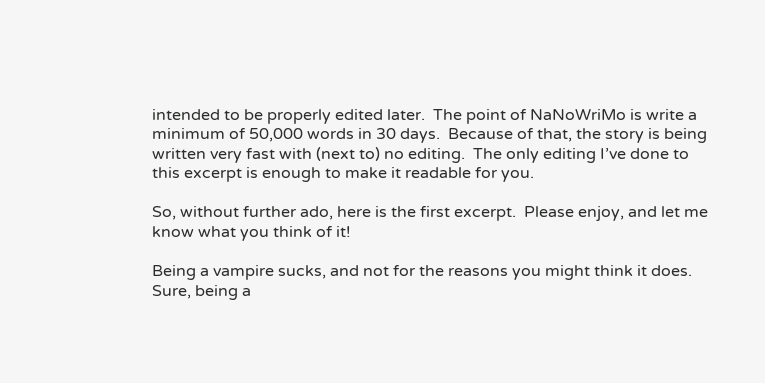intended to be properly edited later.  The point of NaNoWriMo is write a minimum of 50,000 words in 30 days.  Because of that, the story is being written very fast with (next to) no editing.  The only editing I’ve done to this excerpt is enough to make it readable for you.

So, without further ado, here is the first excerpt.  Please enjoy, and let me know what you think of it!

Being a vampire sucks, and not for the reasons you might think it does.  Sure, being a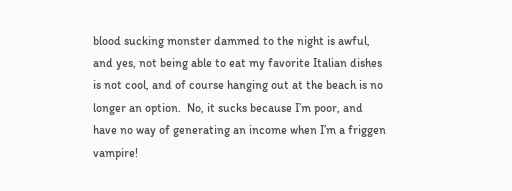blood sucking monster dammed to the night is awful, and yes, not being able to eat my favorite Italian dishes is not cool, and of course hanging out at the beach is no longer an option.  No, it sucks because I’m poor, and have no way of generating an income when I’m a friggen vampire!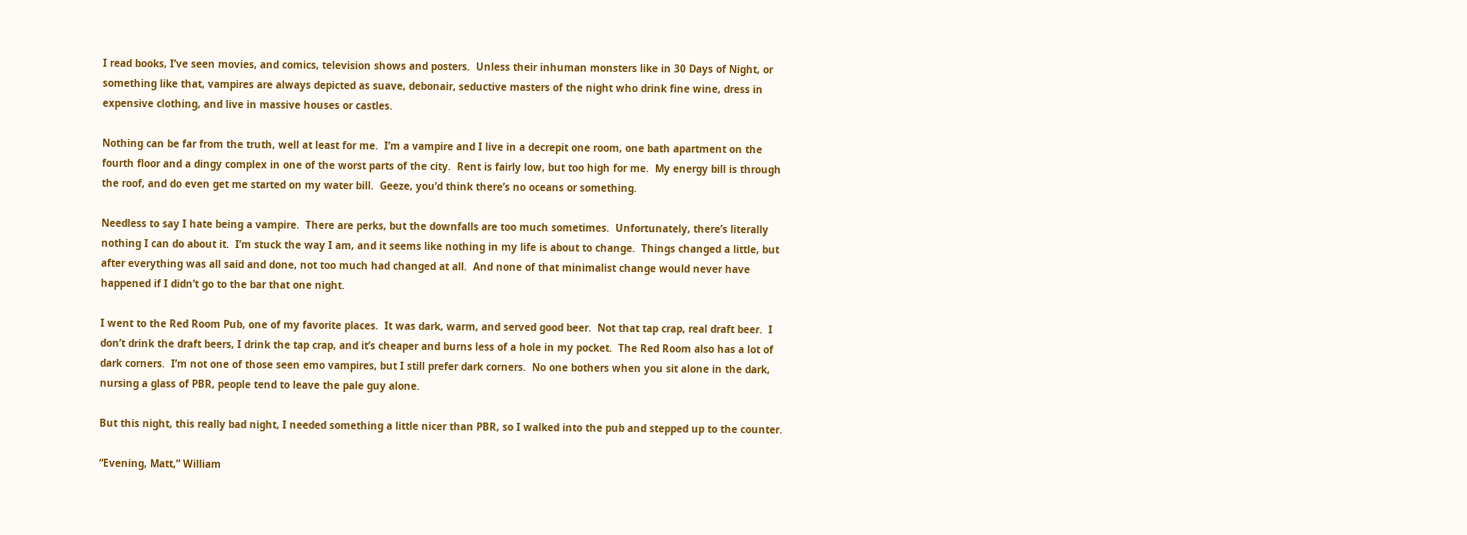I read books, I’ve seen movies, and comics, television shows and posters.  Unless their inhuman monsters like in 30 Days of Night, or something like that, vampires are always depicted as suave, debonair, seductive masters of the night who drink fine wine, dress in expensive clothing, and live in massive houses or castles.

Nothing can be far from the truth, well at least for me.  I’m a vampire and I live in a decrepit one room, one bath apartment on the fourth floor and a dingy complex in one of the worst parts of the city.  Rent is fairly low, but too high for me.  My energy bill is through the roof, and do even get me started on my water bill.  Geeze, you’d think there’s no oceans or something.

Needless to say I hate being a vampire.  There are perks, but the downfalls are too much sometimes.  Unfortunately, there’s literally nothing I can do about it.  I’m stuck the way I am, and it seems like nothing in my life is about to change.  Things changed a little, but after everything was all said and done, not too much had changed at all.  And none of that minimalist change would never have happened if I didn’t go to the bar that one night.

I went to the Red Room Pub, one of my favorite places.  It was dark, warm, and served good beer.  Not that tap crap, real draft beer.  I don’t drink the draft beers, I drink the tap crap, and it’s cheaper and burns less of a hole in my pocket.  The Red Room also has a lot of dark corners.  I’m not one of those seen emo vampires, but I still prefer dark corners.  No one bothers when you sit alone in the dark, nursing a glass of PBR, people tend to leave the pale guy alone.

But this night, this really bad night, I needed something a little nicer than PBR, so I walked into the pub and stepped up to the counter.

“Evening, Matt,” William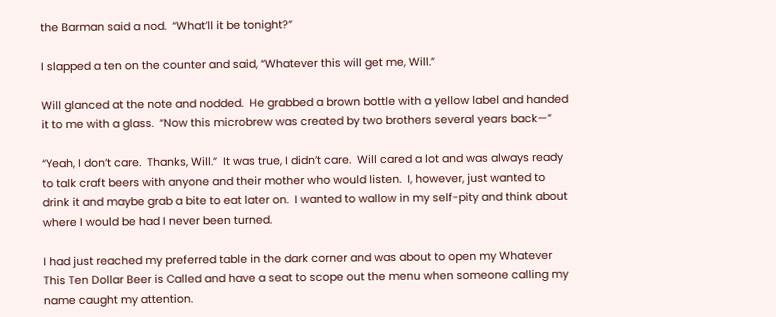the Barman said a nod.  “What’ll it be tonight?”

I slapped a ten on the counter and said, “Whatever this will get me, Will.”

Will glanced at the note and nodded.  He grabbed a brown bottle with a yellow label and handed it to me with a glass.  “Now this microbrew was created by two brothers several years back—”

“Yeah, I don’t care.  Thanks, Will.”  It was true, I didn’t care.  Will cared a lot and was always ready to talk craft beers with anyone and their mother who would listen.  I, however, just wanted to drink it and maybe grab a bite to eat later on.  I wanted to wallow in my self-pity and think about where I would be had I never been turned.

I had just reached my preferred table in the dark corner and was about to open my Whatever This Ten Dollar Beer is Called and have a seat to scope out the menu when someone calling my name caught my attention.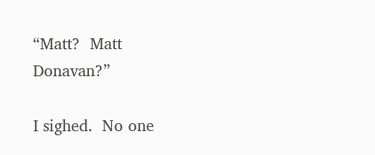“Matt?  Matt Donavan?”

I sighed.  No one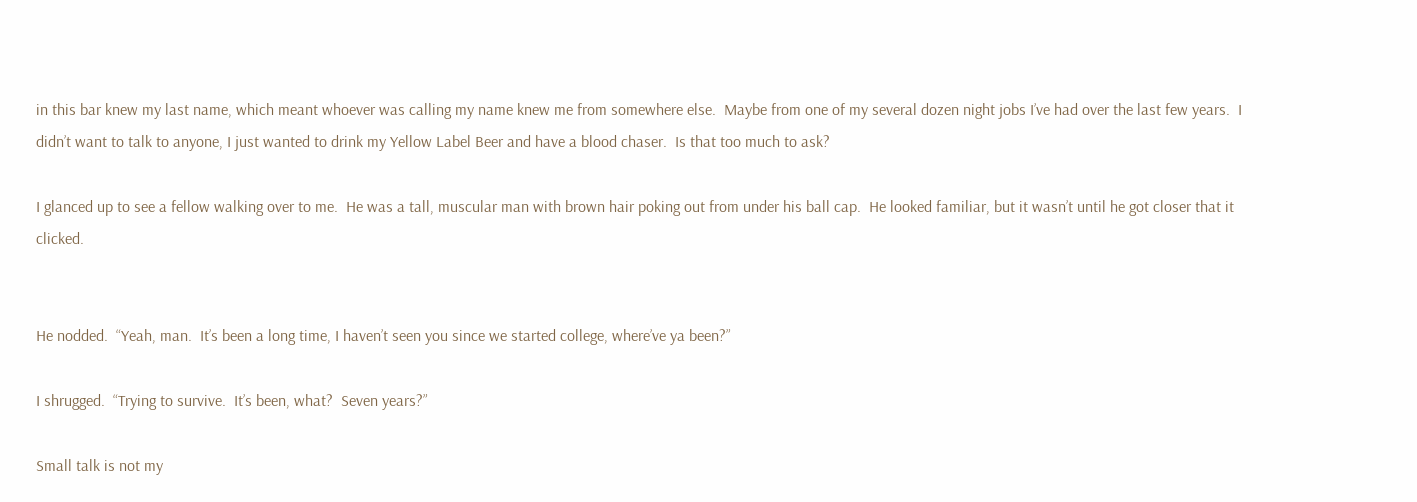in this bar knew my last name, which meant whoever was calling my name knew me from somewhere else.  Maybe from one of my several dozen night jobs I’ve had over the last few years.  I didn’t want to talk to anyone, I just wanted to drink my Yellow Label Beer and have a blood chaser.  Is that too much to ask?

I glanced up to see a fellow walking over to me.  He was a tall, muscular man with brown hair poking out from under his ball cap.  He looked familiar, but it wasn’t until he got closer that it clicked.


He nodded.  “Yeah, man.  It’s been a long time, I haven’t seen you since we started college, where’ve ya been?”

I shrugged.  “Trying to survive.  It’s been, what?  Seven years?”

Small talk is not my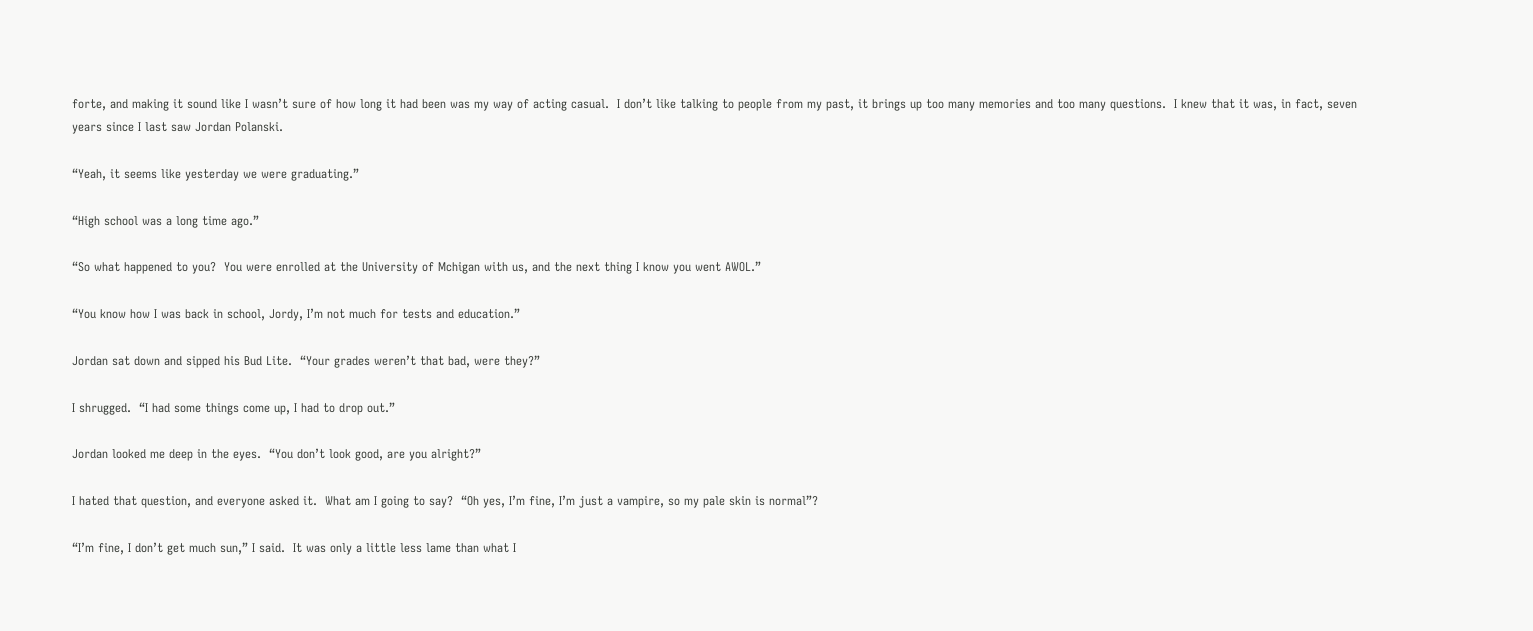forte, and making it sound like I wasn’t sure of how long it had been was my way of acting casual.  I don’t like talking to people from my past, it brings up too many memories and too many questions.  I knew that it was, in fact, seven years since I last saw Jordan Polanski.

“Yeah, it seems like yesterday we were graduating.”

“High school was a long time ago.”

“So what happened to you?  You were enrolled at the University of Mchigan with us, and the next thing I know you went AWOL.”

“You know how I was back in school, Jordy, I’m not much for tests and education.”

Jordan sat down and sipped his Bud Lite.  “Your grades weren’t that bad, were they?”

I shrugged.  “I had some things come up, I had to drop out.”

Jordan looked me deep in the eyes.  “You don’t look good, are you alright?”

I hated that question, and everyone asked it.  What am I going to say?  “Oh yes, I’m fine, I’m just a vampire, so my pale skin is normal”?

“I’m fine, I don’t get much sun,” I said.  It was only a little less lame than what I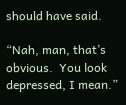should have said.

“Nah, man, that’s obvious.  You look depressed, I mean.”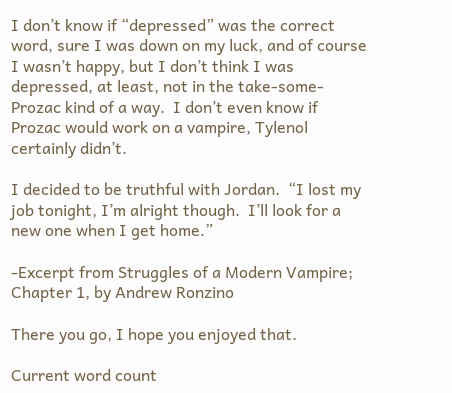I don’t know if “depressed” was the correct word, sure I was down on my luck, and of course I wasn’t happy, but I don’t think I was depressed, at least, not in the take-some-Prozac kind of a way.  I don’t even know if Prozac would work on a vampire, Tylenol certainly didn’t.

I decided to be truthful with Jordan.  “I lost my job tonight, I’m alright though.  I’ll look for a new one when I get home.”

-Excerpt from Struggles of a Modern Vampire; Chapter 1, by Andrew Ronzino

There you go, I hope you enjoyed that.

Current word count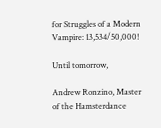for Struggles of a Modern Vampire: 13,534/50,000!

Until tomorrow,

Andrew Ronzino, Master of the Hamsterdance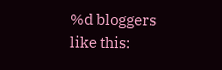%d bloggers like this: